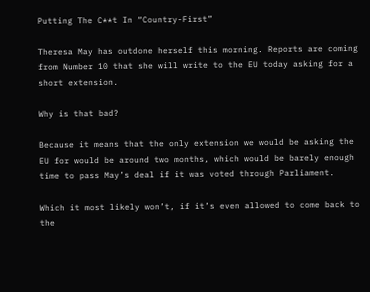Putting The C**t In “Country-First”

Theresa May has outdone herself this morning. Reports are coming from Number 10 that she will write to the EU today asking for a short extension.

Why is that bad?

Because it means that the only extension we would be asking the EU for would be around two months, which would be barely enough time to pass May’s deal if it was voted through Parliament.

Which it most likely won’t, if it’s even allowed to come back to the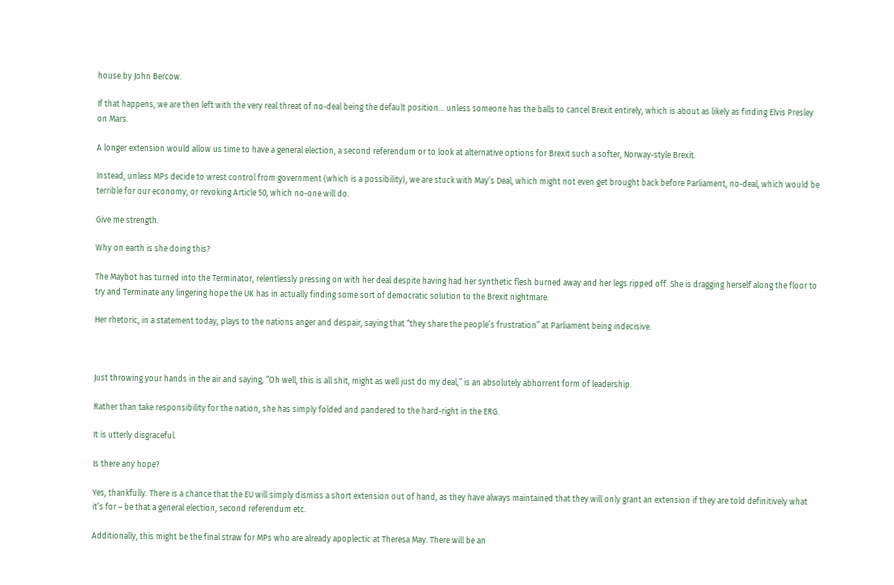house by John Bercow.

If that happens, we are then left with the very real threat of no-deal being the default position… unless someone has the balls to cancel Brexit entirely, which is about as likely as finding Elvis Presley on Mars.

A longer extension would allow us time to have a general election, a second referendum or to look at alternative options for Brexit such a softer, Norway-style Brexit.

Instead, unless MPs decide to wrest control from government (which is a possibility), we are stuck with May’s Deal, which might not even get brought back before Parliament, no-deal, which would be terrible for our economy, or revoking Article 50, which no-one will do.

Give me strength.

Why on earth is she doing this?

The Maybot has turned into the Terminator, relentlessly pressing on with her deal despite having had her synthetic flesh burned away and her legs ripped off. She is dragging herself along the floor to try and Terminate any lingering hope the UK has in actually finding some sort of democratic solution to the Brexit nightmare.

Her rhetoric, in a statement today, plays to the nations anger and despair, saying that “they share the people’s frustration” at Parliament being indecisive.



Just throwing your hands in the air and saying, “Oh well, this is all shit, might as well just do my deal,” is an absolutely abhorrent form of leadership.

Rather than take responsibility for the nation, she has simply folded and pandered to the hard-right in the ERG.

It is utterly disgraceful.

Is there any hope?

Yes, thankfully. There is a chance that the EU will simply dismiss a short extension out of hand, as they have always maintained that they will only grant an extension if they are told definitively what it’s for – be that a general election, second referendum etc.

Additionally, this might be the final straw for MPs who are already apoplectic at Theresa May. There will be an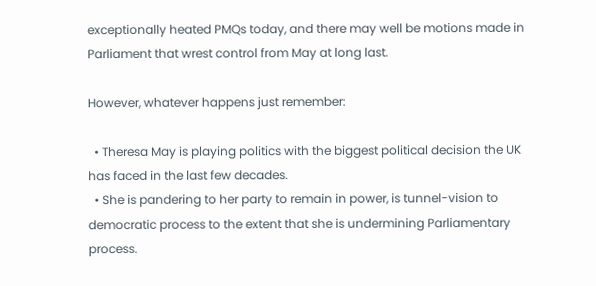exceptionally heated PMQs today, and there may well be motions made in Parliament that wrest control from May at long last.

However, whatever happens just remember:

  • Theresa May is playing politics with the biggest political decision the UK has faced in the last few decades.
  • She is pandering to her party to remain in power, is tunnel-vision to democratic process to the extent that she is undermining Parliamentary process.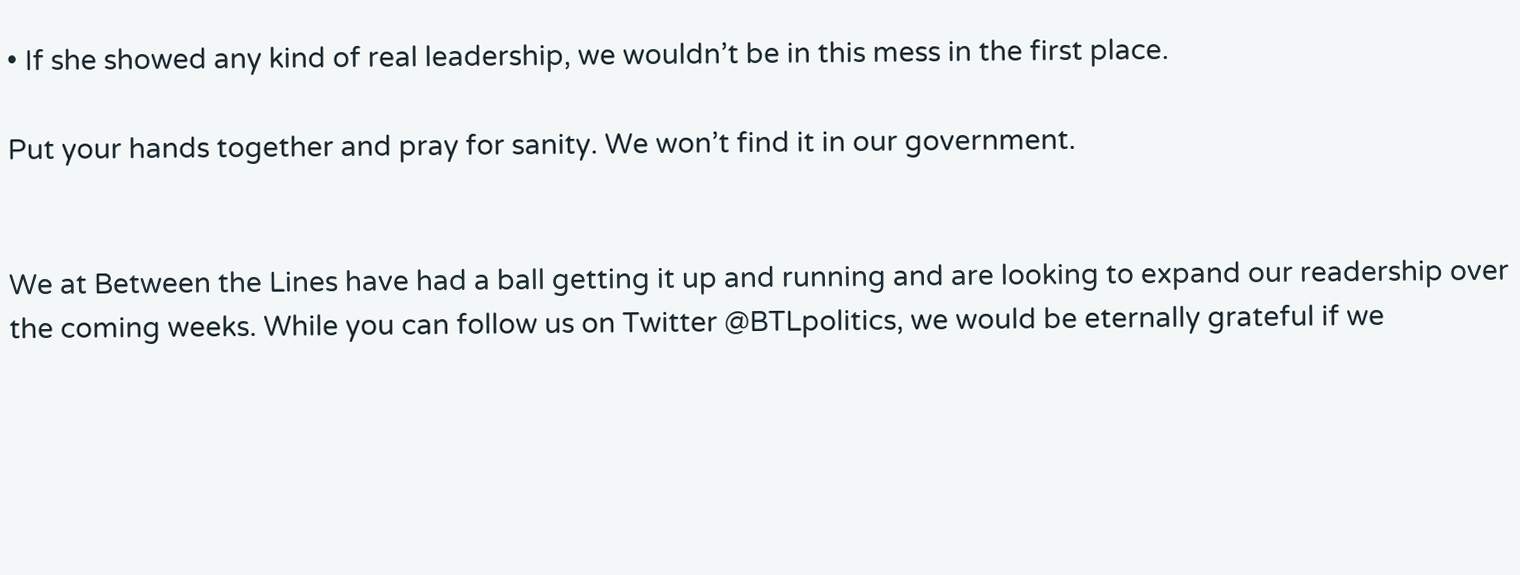• If she showed any kind of real leadership, we wouldn’t be in this mess in the first place.

Put your hands together and pray for sanity. We won’t find it in our government.


We at Between the Lines have had a ball getting it up and running and are looking to expand our readership over the coming weeks. While you can follow us on Twitter @BTLpolitics, we would be eternally grateful if we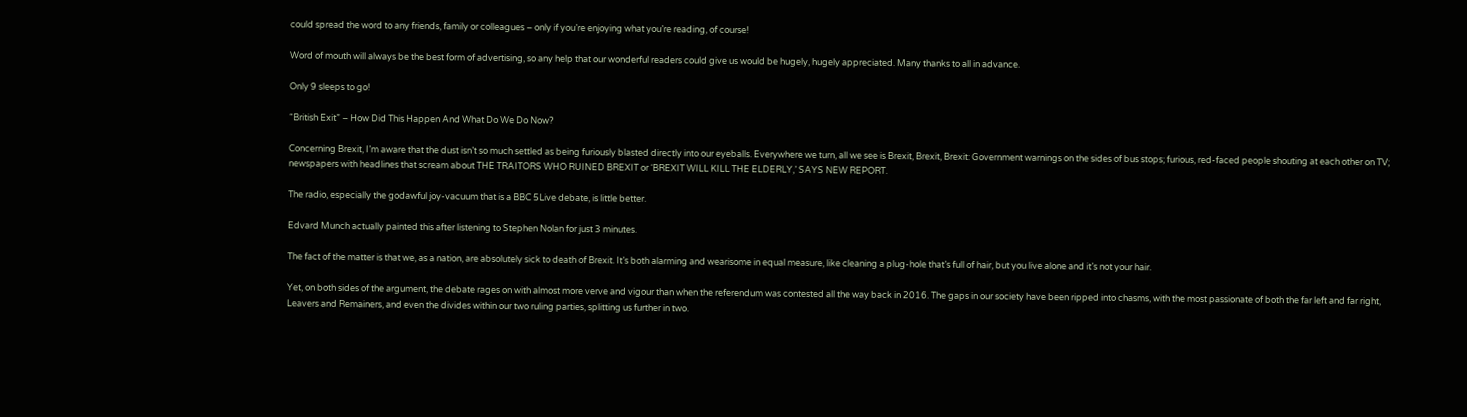could spread the word to any friends, family or colleagues – only if you’re enjoying what you’re reading, of course!

Word of mouth will always be the best form of advertising, so any help that our wonderful readers could give us would be hugely, hugely appreciated. Many thanks to all in advance.

Only 9 sleeps to go!

“British Exit” – How Did This Happen And What Do We Do Now?

Concerning Brexit, I’m aware that the dust isn’t so much settled as being furiously blasted directly into our eyeballs. Everywhere we turn, all we see is Brexit, Brexit, Brexit: Government warnings on the sides of bus stops; furious, red-faced people shouting at each other on TV; newspapers with headlines that scream about THE TRAITORS WHO RUINED BREXIT or ‘BREXIT WILL KILL THE ELDERLY,’ SAYS NEW REPORT.

The radio, especially the godawful joy-vacuum that is a BBC 5Live debate, is little better.

Edvard Munch actually painted this after listening to Stephen Nolan for just 3 minutes.

The fact of the matter is that we, as a nation, are absolutely sick to death of Brexit. It’s both alarming and wearisome in equal measure, like cleaning a plug-hole that’s full of hair, but you live alone and it’s not your hair.

Yet, on both sides of the argument, the debate rages on with almost more verve and vigour than when the referendum was contested all the way back in 2016. The gaps in our society have been ripped into chasms, with the most passionate of both the far left and far right, Leavers and Remainers, and even the divides within our two ruling parties, splitting us further in two.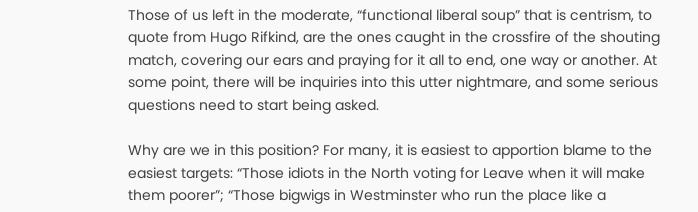Those of us left in the moderate, “functional liberal soup” that is centrism, to quote from Hugo Rifkind, are the ones caught in the crossfire of the shouting match, covering our ears and praying for it all to end, one way or another. At some point, there will be inquiries into this utter nightmare, and some serious questions need to start being asked.

Why are we in this position? For many, it is easiest to apportion blame to the easiest targets: “Those idiots in the North voting for Leave when it will make them poorer”; “Those bigwigs in Westminster who run the place like a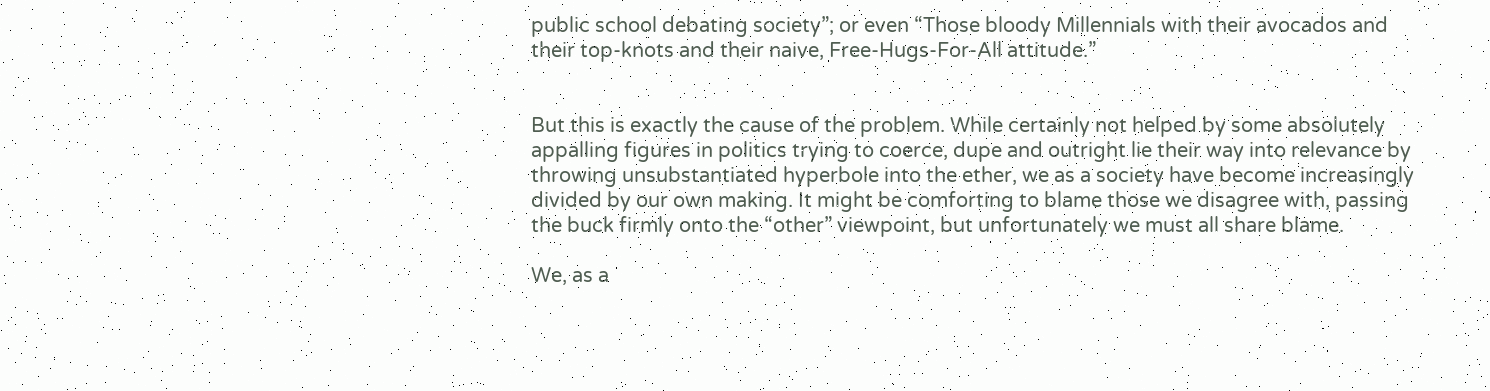public school debating society”; or even “Those bloody Millennials with their avocados and their top-knots and their naive, Free-Hugs-For-All attitude.”


But this is exactly the cause of the problem. While certainly not helped by some absolutely appalling figures in politics trying to coerce, dupe and outright lie their way into relevance by throwing unsubstantiated hyperbole into the ether, we as a society have become increasingly divided by our own making. It might be comforting to blame those we disagree with, passing the buck firmly onto the “other” viewpoint, but unfortunately we must all share blame.

We, as a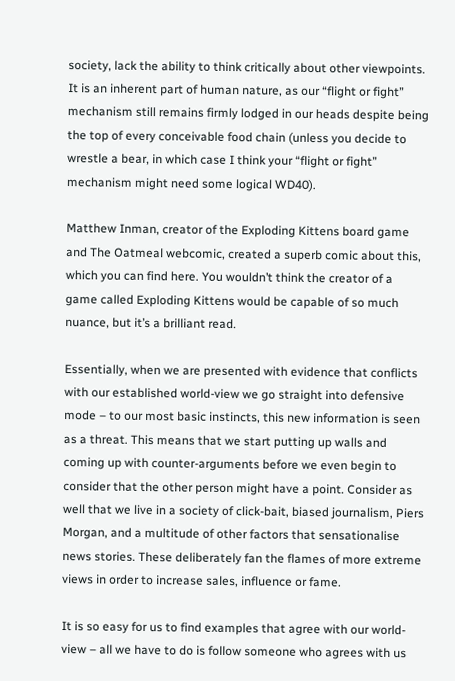society, lack the ability to think critically about other viewpoints. It is an inherent part of human nature, as our “flight or fight” mechanism still remains firmly lodged in our heads despite being the top of every conceivable food chain (unless you decide to wrestle a bear, in which case I think your “flight or fight” mechanism might need some logical WD40).

Matthew Inman, creator of the Exploding Kittens board game and The Oatmeal webcomic, created a superb comic about this, which you can find here. You wouldn’t think the creator of a game called Exploding Kittens would be capable of so much nuance, but it’s a brilliant read.

Essentially, when we are presented with evidence that conflicts with our established world-view we go straight into defensive mode – to our most basic instincts, this new information is seen as a threat. This means that we start putting up walls and coming up with counter-arguments before we even begin to consider that the other person might have a point. Consider as well that we live in a society of click-bait, biased journalism, Piers Morgan, and a multitude of other factors that sensationalise news stories. These deliberately fan the flames of more extreme views in order to increase sales, influence or fame.

It is so easy for us to find examples that agree with our world-view – all we have to do is follow someone who agrees with us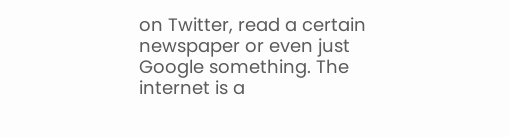on Twitter, read a certain newspaper or even just Google something. The internet is a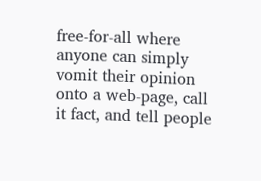free-for-all where anyone can simply vomit their opinion onto a web-page, call it fact, and tell people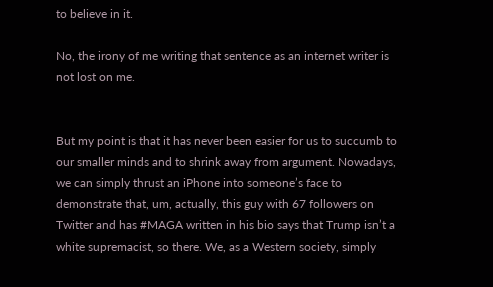to believe in it.

No, the irony of me writing that sentence as an internet writer is not lost on me.


But my point is that it has never been easier for us to succumb to our smaller minds and to shrink away from argument. Nowadays, we can simply thrust an iPhone into someone’s face to demonstrate that, um, actually, this guy with 67 followers on Twitter and has #MAGA written in his bio says that Trump isn’t a white supremacist, so there. We, as a Western society, simply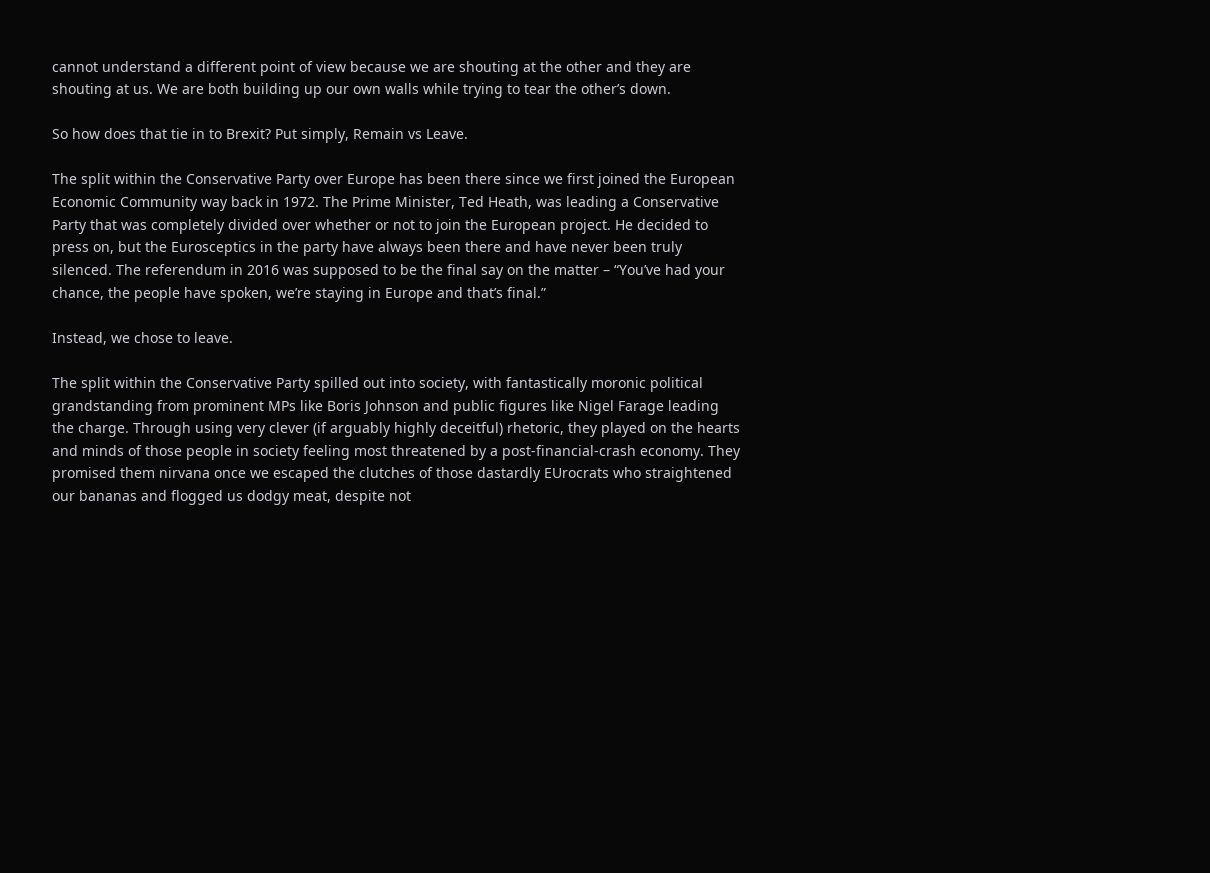cannot understand a different point of view because we are shouting at the other and they are shouting at us. We are both building up our own walls while trying to tear the other’s down.

So how does that tie in to Brexit? Put simply, Remain vs Leave.

The split within the Conservative Party over Europe has been there since we first joined the European Economic Community way back in 1972. The Prime Minister, Ted Heath, was leading a Conservative Party that was completely divided over whether or not to join the European project. He decided to press on, but the Eurosceptics in the party have always been there and have never been truly silenced. The referendum in 2016 was supposed to be the final say on the matter – “You’ve had your chance, the people have spoken, we’re staying in Europe and that’s final.”

Instead, we chose to leave.

The split within the Conservative Party spilled out into society, with fantastically moronic political grandstanding from prominent MPs like Boris Johnson and public figures like Nigel Farage leading the charge. Through using very clever (if arguably highly deceitful) rhetoric, they played on the hearts and minds of those people in society feeling most threatened by a post-financial-crash economy. They promised them nirvana once we escaped the clutches of those dastardly EUrocrats who straightened our bananas and flogged us dodgy meat, despite not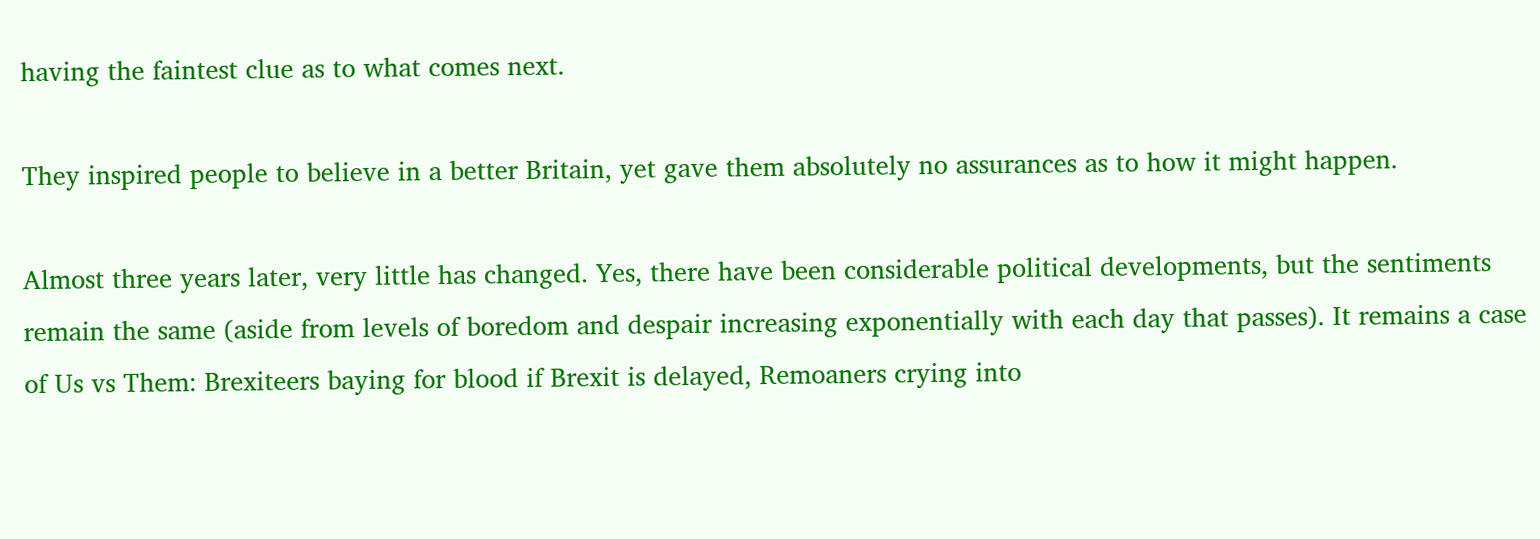having the faintest clue as to what comes next.

They inspired people to believe in a better Britain, yet gave them absolutely no assurances as to how it might happen.

Almost three years later, very little has changed. Yes, there have been considerable political developments, but the sentiments remain the same (aside from levels of boredom and despair increasing exponentially with each day that passes). It remains a case of Us vs Them: Brexiteers baying for blood if Brexit is delayed, Remoaners crying into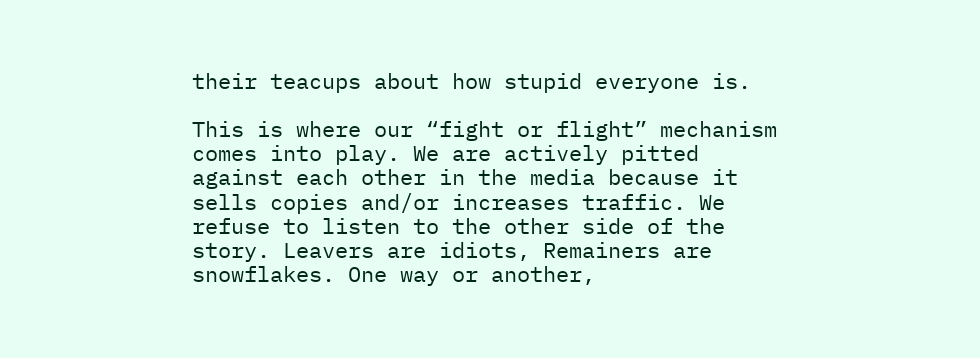their teacups about how stupid everyone is.

This is where our “fight or flight” mechanism comes into play. We are actively pitted against each other in the media because it sells copies and/or increases traffic. We refuse to listen to the other side of the story. Leavers are idiots, Remainers are snowflakes. One way or another,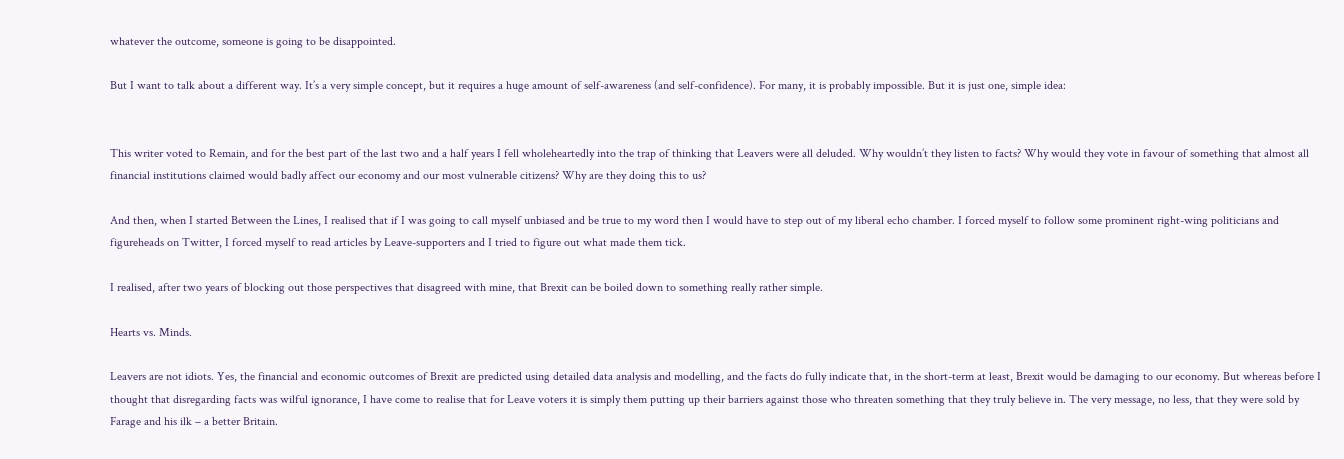whatever the outcome, someone is going to be disappointed.

But I want to talk about a different way. It’s a very simple concept, but it requires a huge amount of self-awareness (and self-confidence). For many, it is probably impossible. But it is just one, simple idea:


This writer voted to Remain, and for the best part of the last two and a half years I fell wholeheartedly into the trap of thinking that Leavers were all deluded. Why wouldn’t they listen to facts? Why would they vote in favour of something that almost all financial institutions claimed would badly affect our economy and our most vulnerable citizens? Why are they doing this to us?

And then, when I started Between the Lines, I realised that if I was going to call myself unbiased and be true to my word then I would have to step out of my liberal echo chamber. I forced myself to follow some prominent right-wing politicians and figureheads on Twitter, I forced myself to read articles by Leave-supporters and I tried to figure out what made them tick.

I realised, after two years of blocking out those perspectives that disagreed with mine, that Brexit can be boiled down to something really rather simple.

Hearts vs. Minds.

Leavers are not idiots. Yes, the financial and economic outcomes of Brexit are predicted using detailed data analysis and modelling, and the facts do fully indicate that, in the short-term at least, Brexit would be damaging to our economy. But whereas before I thought that disregarding facts was wilful ignorance, I have come to realise that for Leave voters it is simply them putting up their barriers against those who threaten something that they truly believe in. The very message, no less, that they were sold by Farage and his ilk – a better Britain.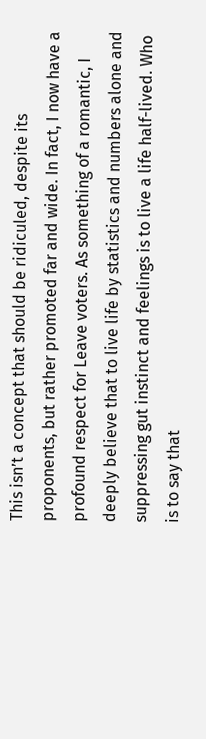This isn’t a concept that should be ridiculed, despite its proponents, but rather promoted far and wide. In fact, I now have a profound respect for Leave voters. As something of a romantic, I deeply believe that to live life by statistics and numbers alone and suppressing gut instinct and feelings is to live a life half-lived. Who is to say that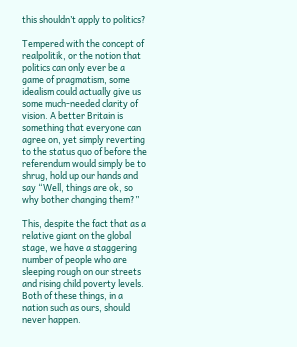this shouldn’t apply to politics?

Tempered with the concept of realpolitik, or the notion that politics can only ever be a game of pragmatism, some idealism could actually give us some much-needed clarity of vision. A better Britain is something that everyone can agree on, yet simply reverting to the status quo of before the referendum would simply be to shrug, hold up our hands and say “Well, things are ok, so why bother changing them?”

This, despite the fact that as a relative giant on the global stage, we have a staggering number of people who are sleeping rough on our streets and rising child poverty levels. Both of these things, in a nation such as ours, should never happen.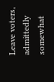Leave voters, admittedly somewhat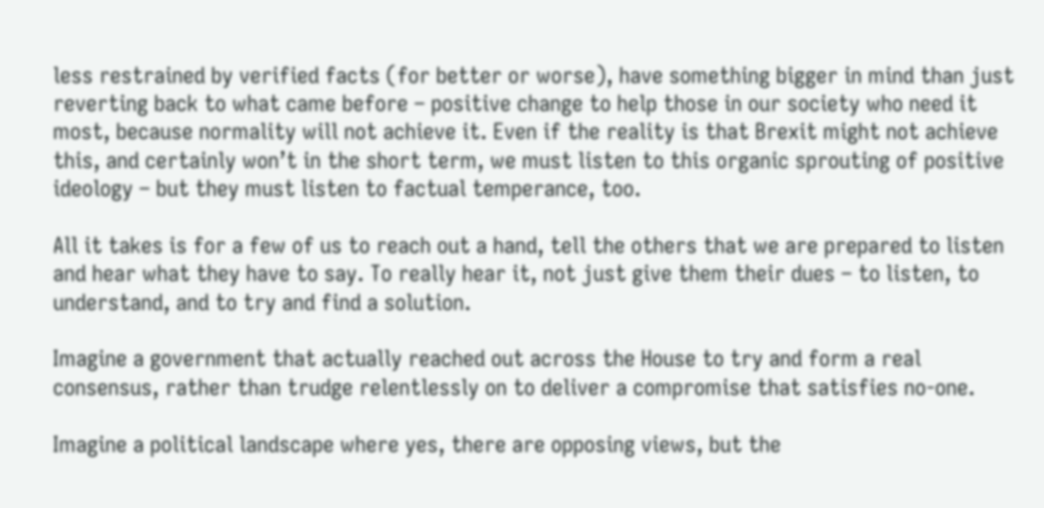less restrained by verified facts (for better or worse), have something bigger in mind than just reverting back to what came before – positive change to help those in our society who need it most, because normality will not achieve it. Even if the reality is that Brexit might not achieve this, and certainly won’t in the short term, we must listen to this organic sprouting of positive ideology – but they must listen to factual temperance, too.

All it takes is for a few of us to reach out a hand, tell the others that we are prepared to listen and hear what they have to say. To really hear it, not just give them their dues – to listen, to understand, and to try and find a solution.

Imagine a government that actually reached out across the House to try and form a real consensus, rather than trudge relentlessly on to deliver a compromise that satisfies no-one.

Imagine a political landscape where yes, there are opposing views, but the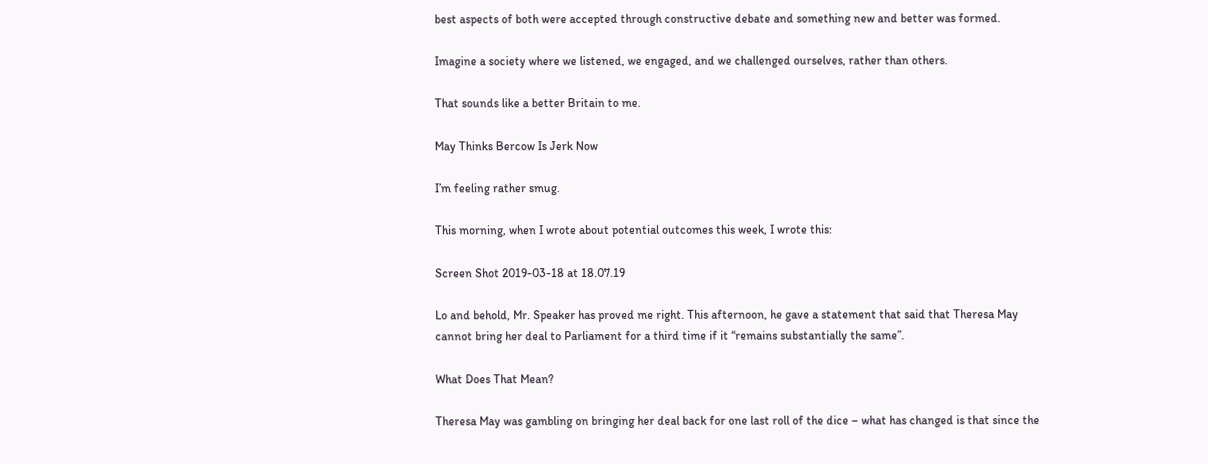best aspects of both were accepted through constructive debate and something new and better was formed.

Imagine a society where we listened, we engaged, and we challenged ourselves, rather than others.

That sounds like a better Britain to me.

May Thinks Bercow Is Jerk Now

I’m feeling rather smug.

This morning, when I wrote about potential outcomes this week, I wrote this:

Screen Shot 2019-03-18 at 18.07.19

Lo and behold, Mr. Speaker has proved me right. This afternoon, he gave a statement that said that Theresa May cannot bring her deal to Parliament for a third time if it “remains substantially the same”.

What Does That Mean?

Theresa May was gambling on bringing her deal back for one last roll of the dice – what has changed is that since the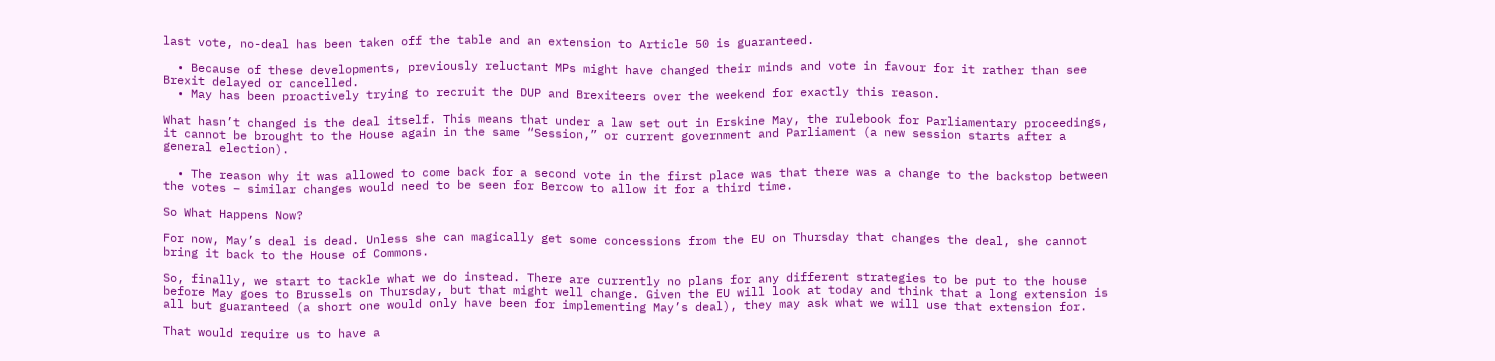last vote, no-deal has been taken off the table and an extension to Article 50 is guaranteed.

  • Because of these developments, previously reluctant MPs might have changed their minds and vote in favour for it rather than see Brexit delayed or cancelled.
  • May has been proactively trying to recruit the DUP and Brexiteers over the weekend for exactly this reason.

What hasn’t changed is the deal itself. This means that under a law set out in Erskine May, the rulebook for Parliamentary proceedings, it cannot be brought to the House again in the same “Session,” or current government and Parliament (a new session starts after a general election).

  • The reason why it was allowed to come back for a second vote in the first place was that there was a change to the backstop between the votes – similar changes would need to be seen for Bercow to allow it for a third time.

So What Happens Now?

For now, May’s deal is dead. Unless she can magically get some concessions from the EU on Thursday that changes the deal, she cannot bring it back to the House of Commons.

So, finally, we start to tackle what we do instead. There are currently no plans for any different strategies to be put to the house before May goes to Brussels on Thursday, but that might well change. Given the EU will look at today and think that a long extension is all but guaranteed (a short one would only have been for implementing May’s deal), they may ask what we will use that extension for.

That would require us to have a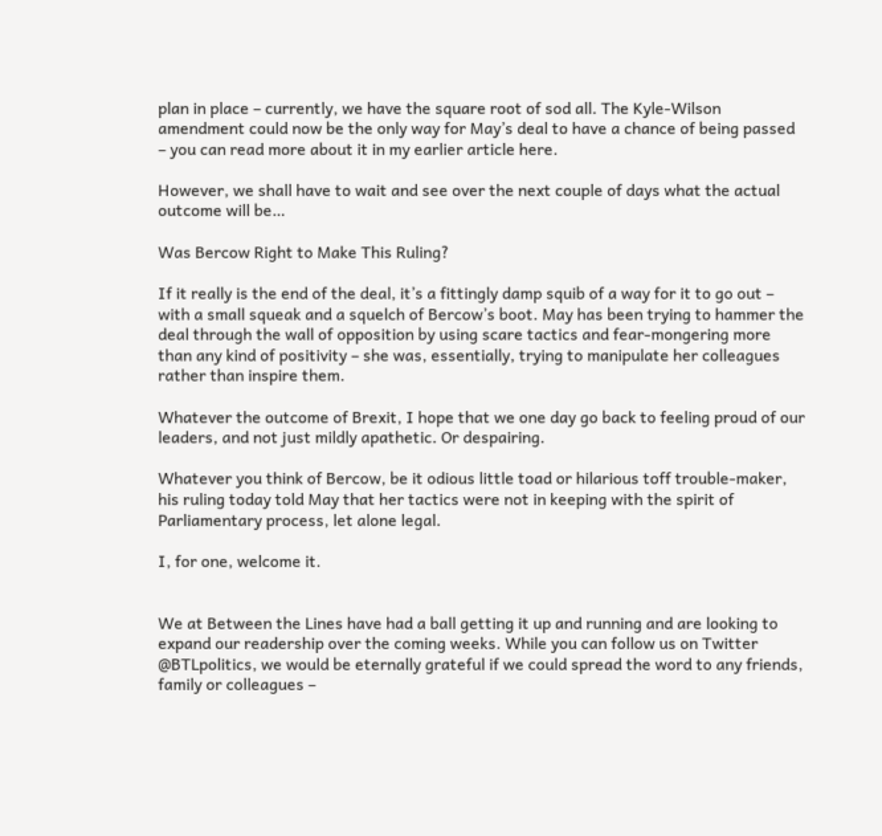plan in place – currently, we have the square root of sod all. The Kyle-Wilson amendment could now be the only way for May’s deal to have a chance of being passed – you can read more about it in my earlier article here.

However, we shall have to wait and see over the next couple of days what the actual outcome will be…

Was Bercow Right to Make This Ruling?

If it really is the end of the deal, it’s a fittingly damp squib of a way for it to go out – with a small squeak and a squelch of Bercow’s boot. May has been trying to hammer the deal through the wall of opposition by using scare tactics and fear-mongering more than any kind of positivity – she was, essentially, trying to manipulate her colleagues rather than inspire them.

Whatever the outcome of Brexit, I hope that we one day go back to feeling proud of our leaders, and not just mildly apathetic. Or despairing.

Whatever you think of Bercow, be it odious little toad or hilarious toff trouble-maker, his ruling today told May that her tactics were not in keeping with the spirit of Parliamentary process, let alone legal.

I, for one, welcome it.


We at Between the Lines have had a ball getting it up and running and are looking to expand our readership over the coming weeks. While you can follow us on Twitter @BTLpolitics, we would be eternally grateful if we could spread the word to any friends, family or colleagues –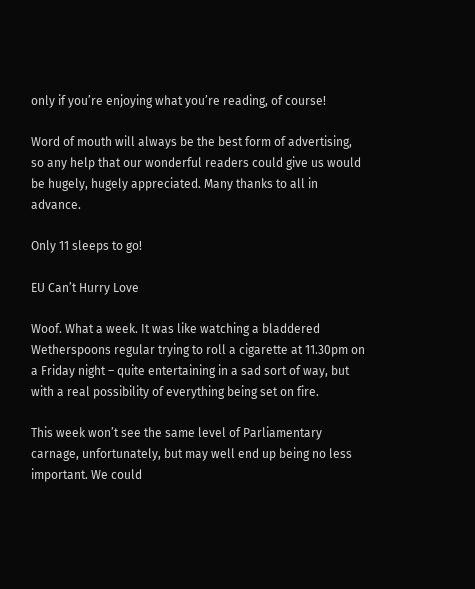only if you’re enjoying what you’re reading, of course!

Word of mouth will always be the best form of advertising, so any help that our wonderful readers could give us would be hugely, hugely appreciated. Many thanks to all in advance.

Only 11 sleeps to go!

EU Can’t Hurry Love

Woof. What a week. It was like watching a bladdered Wetherspoons regular trying to roll a cigarette at 11.30pm on a Friday night – quite entertaining in a sad sort of way, but with a real possibility of everything being set on fire.

This week won’t see the same level of Parliamentary carnage, unfortunately, but may well end up being no less important. We could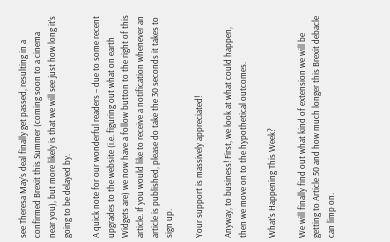see Theresa May’s deal finally get passed, resulting in a confirmed Brexit this Summer (coming soon to a cinema near you), but more likely is that we will see just how long it’s going to be delayed by.

A quick note for our wonderful readers – due to some recent upgrades to the website (i.e. figuring out what on earth Widgets are) we now have a follow button to the right of this article. If you would like to receive a notification whenever an article is published, please do take the 30 seconds it takes to sign up.

Your support is massively appreciated!

Anyway, to business! First, we look at what could happen, then we move on to the hypothetical outcomes.

What’s Happening This Week?

We will finally find out what kind of extension we will be getting to Article 50 and how much longer this Brexit debacle can limp on.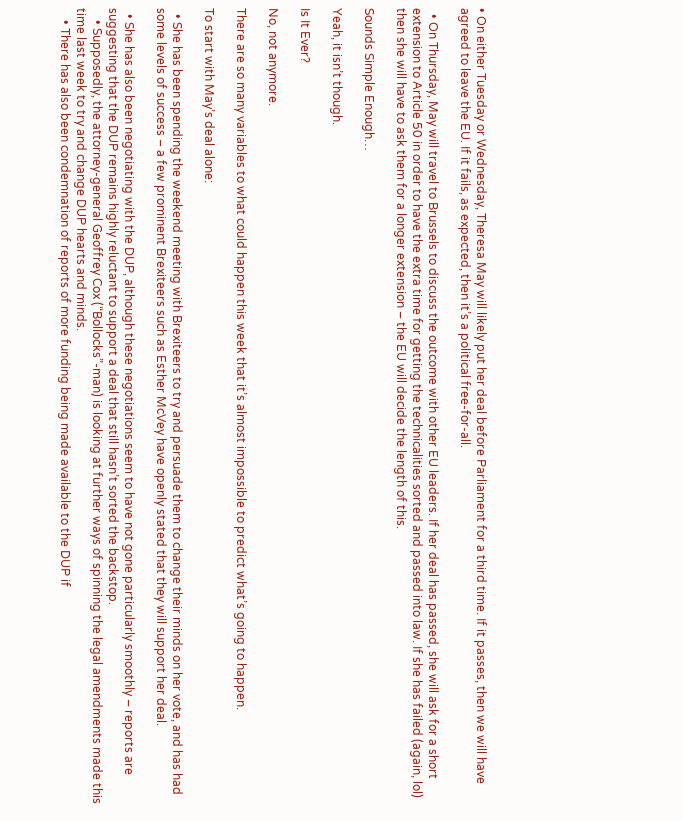• On either Tuesday or Wednesday, Theresa May will likely put her deal before Parliament for a third time. If it passes, then we will have agreed to leave the EU. If it fails, as expected, then it’s a political free-for-all.

  • On Thursday, May will travel to Brussels to discuss the outcome with other EU leaders. If her deal has passed, she will ask for a short extension to Article 50 in order to have the extra time for getting the technicalities sorted and passed into law. If she has failed (again, lol) then she will have to ask them for a longer extension – the EU will decide the length of this.

Sounds Simple Enough…

Yeah, it isn’t though.

Is It Ever?

No, not anymore.

There are so many variables to what could happen this week that it’s almost impossible to predict what’s going to happen.

To start with May’s deal alone:

  • She has been spending the weekend meeting with Brexiteers to try and persuade them to change their minds on her vote, and has had some levels of success – a few prominent Brexiteers such as Esther McVey have openly stated that they will support her deal.

  • She has also been negotiating with the DUP, although these negotiations seem to have not gone particularly smoothly – reports are suggesting that the DUP remains highly reluctant to support a deal that still hasn’t sorted the backstop.
    • Supposedly, the attorney-general Geoffrey Cox (“Bollocks”-man) is looking at further ways of spinning the legal amendments made this time last week to try and change DUP hearts and minds.
    • There has also been condemnation of reports of more funding being made available to the DUP if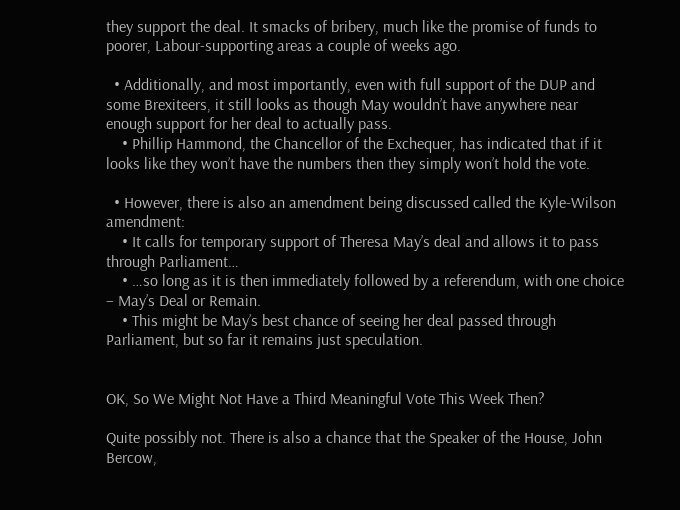they support the deal. It smacks of bribery, much like the promise of funds to poorer, Labour-supporting areas a couple of weeks ago.

  • Additionally, and most importantly, even with full support of the DUP and some Brexiteers, it still looks as though May wouldn’t have anywhere near enough support for her deal to actually pass.
    • Phillip Hammond, the Chancellor of the Exchequer, has indicated that if it looks like they won’t have the numbers then they simply won’t hold the vote.

  • However, there is also an amendment being discussed called the Kyle-Wilson amendment:
    • It calls for temporary support of Theresa May’s deal and allows it to pass through Parliament…
    • …so long as it is then immediately followed by a referendum, with one choice – May’s Deal or Remain.
    • This might be May’s best chance of seeing her deal passed through Parliament, but so far it remains just speculation.


OK, So We Might Not Have a Third Meaningful Vote This Week Then?

Quite possibly not. There is also a chance that the Speaker of the House, John Bercow,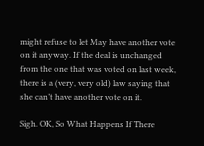might refuse to let May have another vote on it anyway. If the deal is unchanged from the one that was voted on last week, there is a (very, very old) law saying that she can’t have another vote on it.

Sigh. OK, So What Happens If There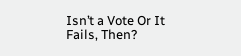Isn’t a Vote Or It Fails, Then?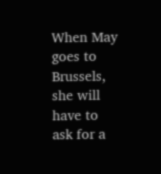When May goes to Brussels, she will have to ask for a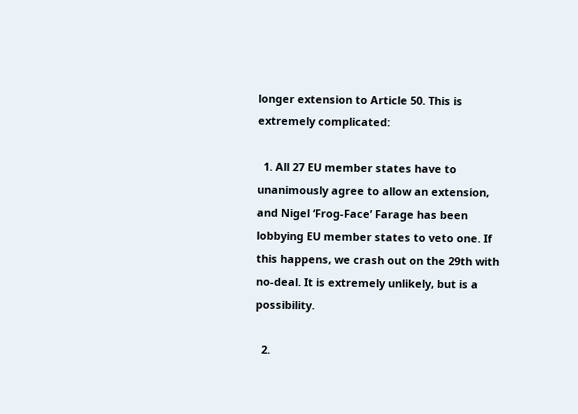longer extension to Article 50. This is extremely complicated:

  1. All 27 EU member states have to unanimously agree to allow an extension, and Nigel ‘Frog-Face’ Farage has been lobbying EU member states to veto one. If this happens, we crash out on the 29th with no-deal. It is extremely unlikely, but is a possibility.

  2.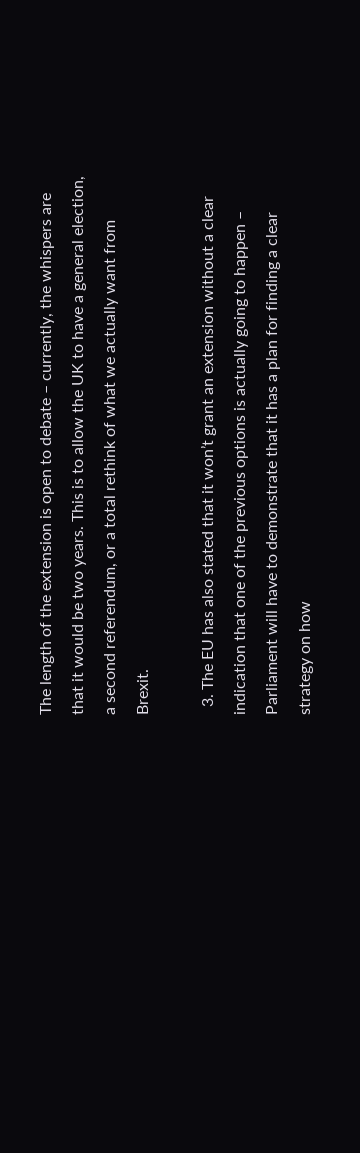The length of the extension is open to debate – currently, the whispers are that it would be two years. This is to allow the UK to have a general election, a second referendum, or a total rethink of what we actually want from Brexit.

  3. The EU has also stated that it won’t grant an extension without a clear indication that one of the previous options is actually going to happen – Parliament will have to demonstrate that it has a plan for finding a clear strategy on how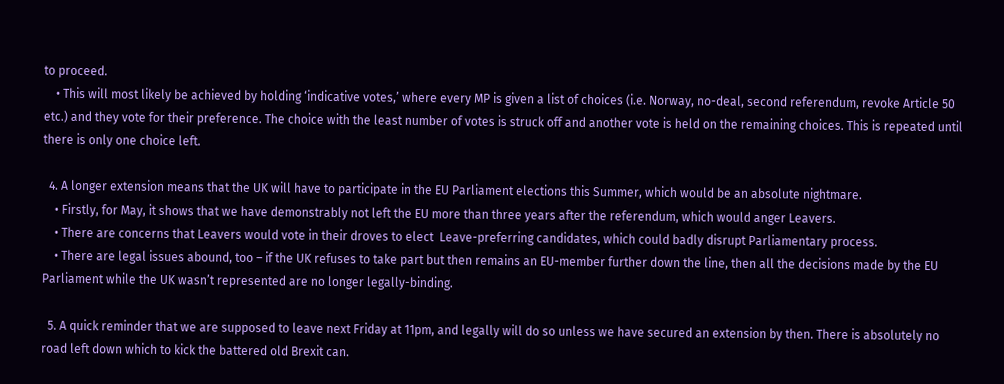to proceed.
    • This will most likely be achieved by holding ‘indicative votes,’ where every MP is given a list of choices (i.e. Norway, no-deal, second referendum, revoke Article 50 etc.) and they vote for their preference. The choice with the least number of votes is struck off and another vote is held on the remaining choices. This is repeated until there is only one choice left.

  4. A longer extension means that the UK will have to participate in the EU Parliament elections this Summer, which would be an absolute nightmare.
    • Firstly, for May, it shows that we have demonstrably not left the EU more than three years after the referendum, which would anger Leavers.
    • There are concerns that Leavers would vote in their droves to elect  Leave-preferring candidates, which could badly disrupt Parliamentary process.
    • There are legal issues abound, too – if the UK refuses to take part but then remains an EU-member further down the line, then all the decisions made by the EU Parliament while the UK wasn’t represented are no longer legally-binding.

  5. A quick reminder that we are supposed to leave next Friday at 11pm, and legally will do so unless we have secured an extension by then. There is absolutely no road left down which to kick the battered old Brexit can.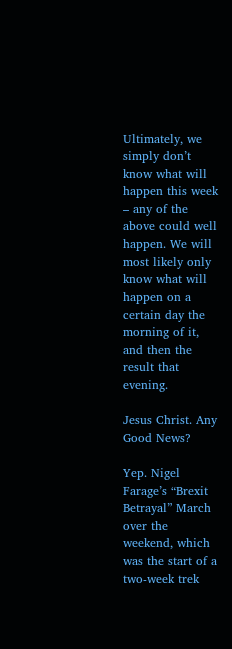Ultimately, we simply don’t know what will happen this week – any of the above could well happen. We will most likely only know what will happen on a certain day the morning of it, and then the result that evening.

Jesus Christ. Any Good News?

Yep. Nigel Farage’s “Brexit Betrayal” March over the weekend, which was the start of a two-week trek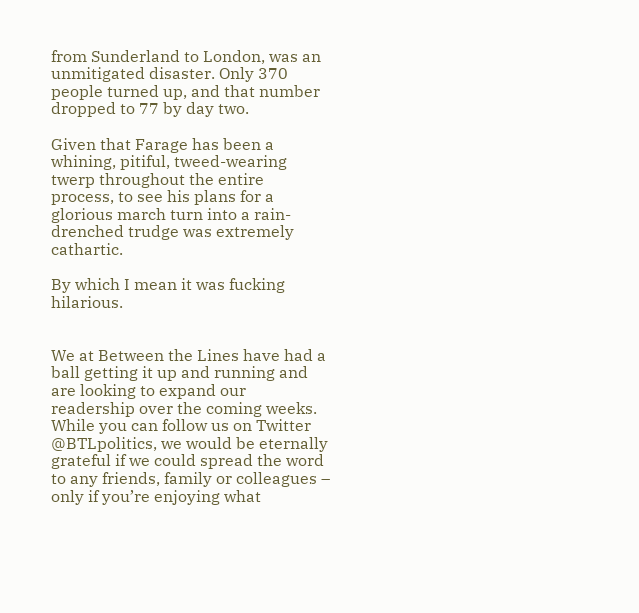from Sunderland to London, was an unmitigated disaster. Only 370 people turned up, and that number dropped to 77 by day two.

Given that Farage has been a whining, pitiful, tweed-wearing twerp throughout the entire process, to see his plans for a glorious march turn into a rain-drenched trudge was extremely cathartic.

By which I mean it was fucking hilarious.


We at Between the Lines have had a ball getting it up and running and are looking to expand our readership over the coming weeks. While you can follow us on Twitter @BTLpolitics, we would be eternally grateful if we could spread the word to any friends, family or colleagues – only if you’re enjoying what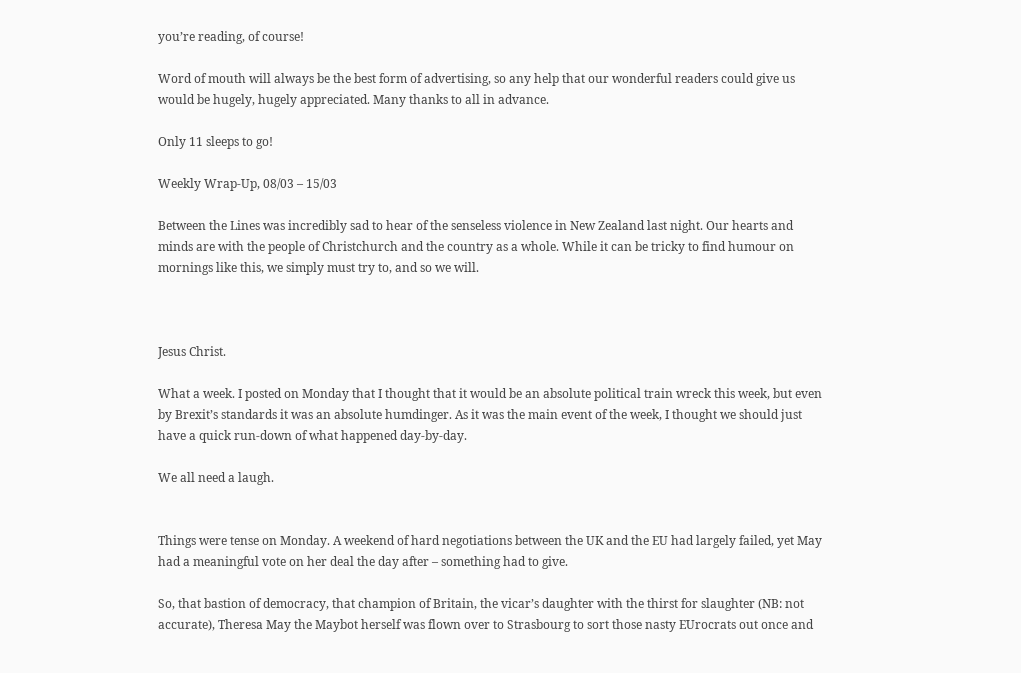you’re reading, of course!

Word of mouth will always be the best form of advertising, so any help that our wonderful readers could give us would be hugely, hugely appreciated. Many thanks to all in advance.

Only 11 sleeps to go!

Weekly Wrap-Up, 08/03 – 15/03

Between the Lines was incredibly sad to hear of the senseless violence in New Zealand last night. Our hearts and minds are with the people of Christchurch and the country as a whole. While it can be tricky to find humour on mornings like this, we simply must try to, and so we will.



Jesus Christ.

What a week. I posted on Monday that I thought that it would be an absolute political train wreck this week, but even by Brexit’s standards it was an absolute humdinger. As it was the main event of the week, I thought we should just have a quick run-down of what happened day-by-day.

We all need a laugh.


Things were tense on Monday. A weekend of hard negotiations between the UK and the EU had largely failed, yet May had a meaningful vote on her deal the day after – something had to give.

So, that bastion of democracy, that champion of Britain, the vicar’s daughter with the thirst for slaughter (NB: not accurate), Theresa May the Maybot herself was flown over to Strasbourg to sort those nasty EUrocrats out once and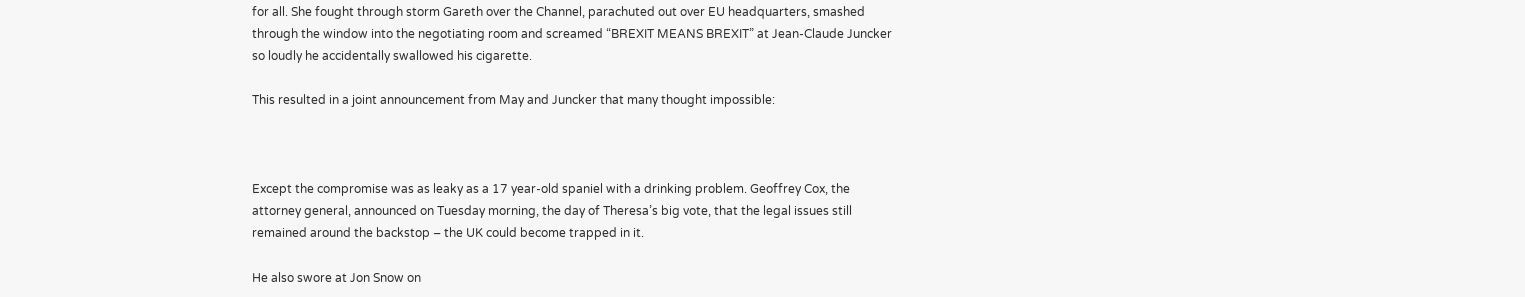for all. She fought through storm Gareth over the Channel, parachuted out over EU headquarters, smashed through the window into the negotiating room and screamed “BREXIT MEANS BREXIT” at Jean-Claude Juncker so loudly he accidentally swallowed his cigarette.

This resulted in a joint announcement from May and Juncker that many thought impossible:



Except the compromise was as leaky as a 17 year-old spaniel with a drinking problem. Geoffrey Cox, the attorney general, announced on Tuesday morning, the day of Theresa’s big vote, that the legal issues still remained around the backstop – the UK could become trapped in it.

He also swore at Jon Snow on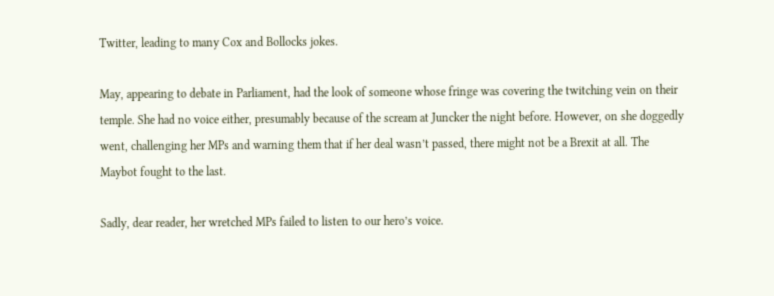Twitter, leading to many Cox and Bollocks jokes.

May, appearing to debate in Parliament, had the look of someone whose fringe was covering the twitching vein on their temple. She had no voice either, presumably because of the scream at Juncker the night before. However, on she doggedly went, challenging her MPs and warning them that if her deal wasn’t passed, there might not be a Brexit at all. The Maybot fought to the last.

Sadly, dear reader, her wretched MPs failed to listen to our hero’s voice.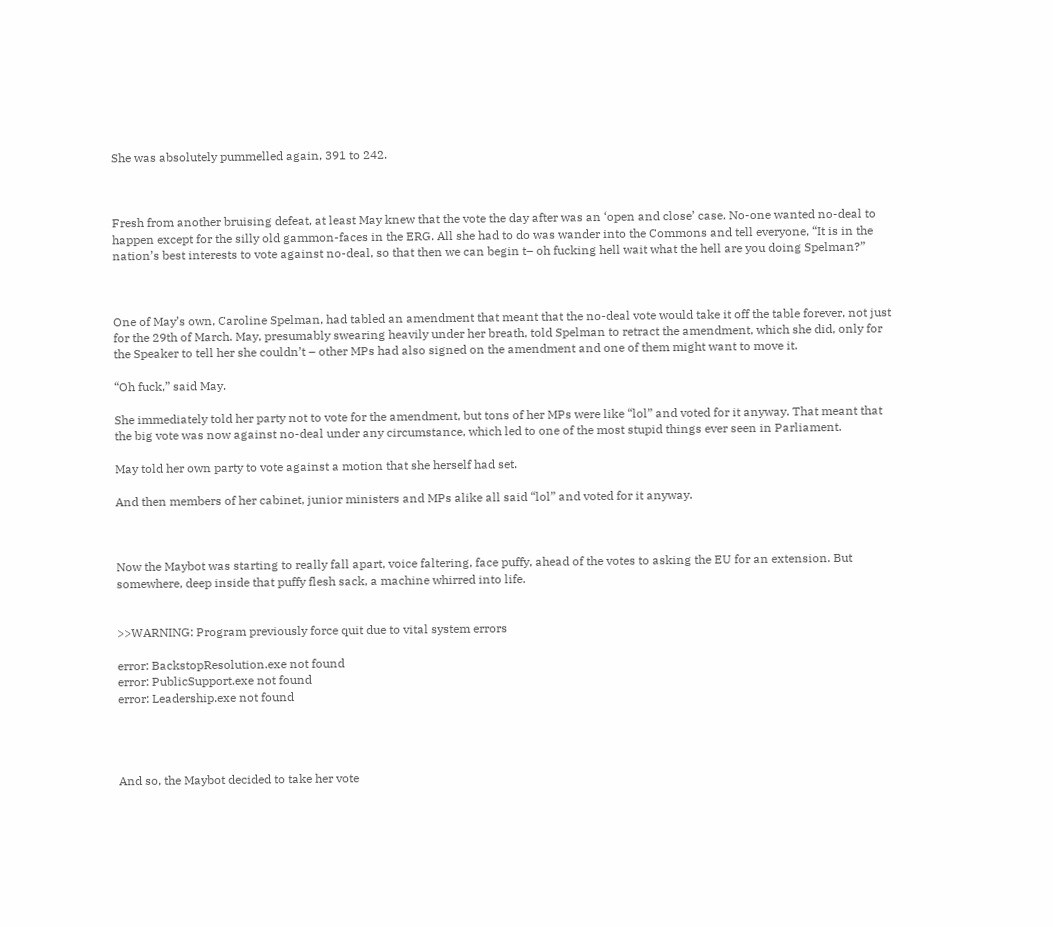She was absolutely pummelled again, 391 to 242.



Fresh from another bruising defeat, at least May knew that the vote the day after was an ‘open and close’ case. No-one wanted no-deal to happen except for the silly old gammon-faces in the ERG. All she had to do was wander into the Commons and tell everyone, “It is in the nation’s best interests to vote against no-deal, so that then we can begin t– oh fucking hell wait what the hell are you doing Spelman?”



One of May’s own, Caroline Spelman, had tabled an amendment that meant that the no-deal vote would take it off the table forever, not just for the 29th of March. May, presumably swearing heavily under her breath, told Spelman to retract the amendment, which she did, only for the Speaker to tell her she couldn’t – other MPs had also signed on the amendment and one of them might want to move it.

“Oh fuck,” said May.

She immediately told her party not to vote for the amendment, but tons of her MPs were like “lol” and voted for it anyway. That meant that the big vote was now against no-deal under any circumstance, which led to one of the most stupid things ever seen in Parliament.

May told her own party to vote against a motion that she herself had set.

And then members of her cabinet, junior ministers and MPs alike all said “lol” and voted for it anyway.



Now the Maybot was starting to really fall apart, voice faltering, face puffy, ahead of the votes to asking the EU for an extension. But somewhere, deep inside that puffy flesh sack, a machine whirred into life.


>>WARNING: Program previously force quit due to vital system errors

error: BackstopResolution.exe not found
error: PublicSupport.exe not found
error: Leadership.exe not found




And so, the Maybot decided to take her vote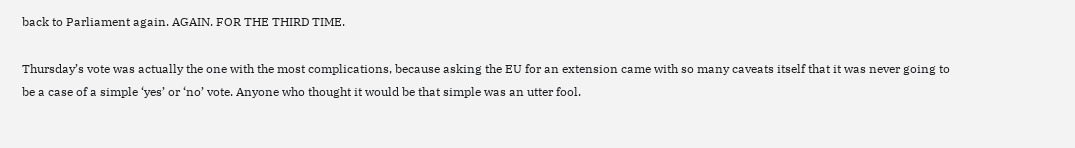back to Parliament again. AGAIN. FOR THE THIRD TIME.

Thursday’s vote was actually the one with the most complications, because asking the EU for an extension came with so many caveats itself that it was never going to be a case of a simple ‘yes’ or ‘no’ vote. Anyone who thought it would be that simple was an utter fool.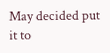May decided put it to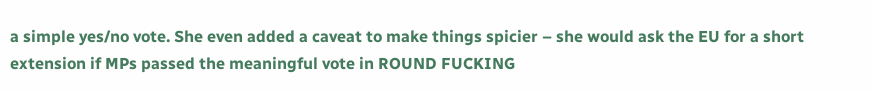a simple yes/no vote. She even added a caveat to make things spicier – she would ask the EU for a short extension if MPs passed the meaningful vote in ROUND FUCKING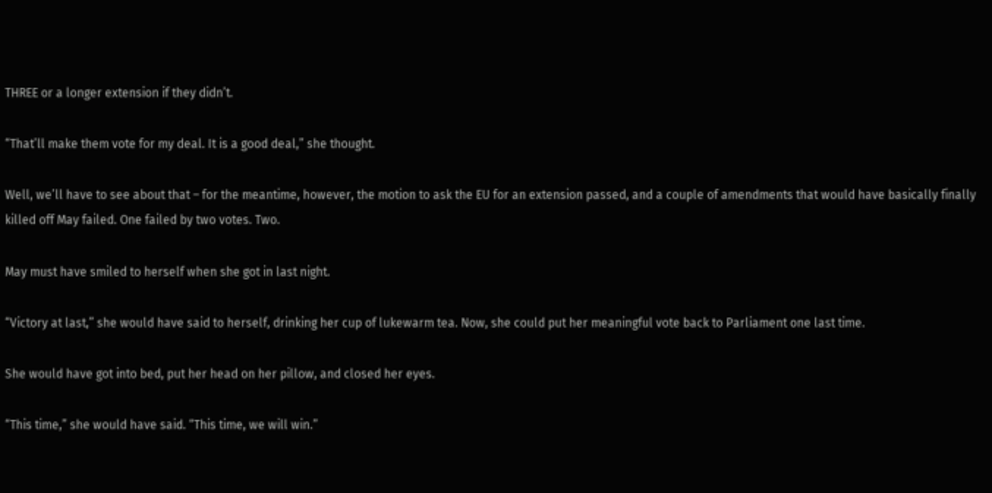THREE or a longer extension if they didn’t.

“That’ll make them vote for my deal. It is a good deal,” she thought.

Well, we’ll have to see about that – for the meantime, however, the motion to ask the EU for an extension passed, and a couple of amendments that would have basically finally killed off May failed. One failed by two votes. Two.

May must have smiled to herself when she got in last night.

“Victory at last,” she would have said to herself, drinking her cup of lukewarm tea. Now, she could put her meaningful vote back to Parliament one last time.

She would have got into bed, put her head on her pillow, and closed her eyes.

“This time,” she would have said. “This time, we will win.”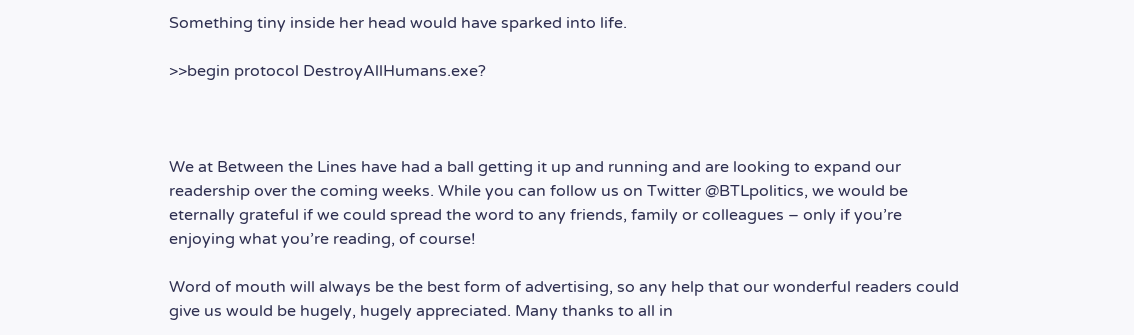Something tiny inside her head would have sparked into life.

>>begin protocol DestroyAllHumans.exe?



We at Between the Lines have had a ball getting it up and running and are looking to expand our readership over the coming weeks. While you can follow us on Twitter @BTLpolitics, we would be eternally grateful if we could spread the word to any friends, family or colleagues – only if you’re enjoying what you’re reading, of course!

Word of mouth will always be the best form of advertising, so any help that our wonderful readers could give us would be hugely, hugely appreciated. Many thanks to all in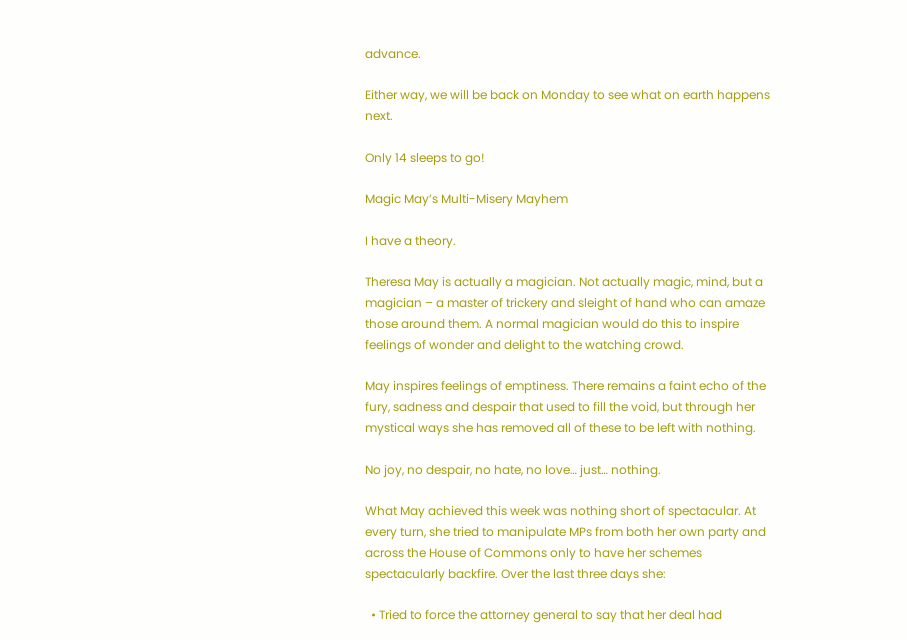advance.

Either way, we will be back on Monday to see what on earth happens next.

Only 14 sleeps to go!

Magic May’s Multi-Misery Mayhem

I have a theory.

Theresa May is actually a magician. Not actually magic, mind, but a magician – a master of trickery and sleight of hand who can amaze those around them. A normal magician would do this to inspire feelings of wonder and delight to the watching crowd.

May inspires feelings of emptiness. There remains a faint echo of the fury, sadness and despair that used to fill the void, but through her mystical ways she has removed all of these to be left with nothing.

No joy, no despair, no hate, no love… just… nothing.

What May achieved this week was nothing short of spectacular. At every turn, she tried to manipulate MPs from both her own party and across the House of Commons only to have her schemes spectacularly backfire. Over the last three days she:

  • Tried to force the attorney general to say that her deal had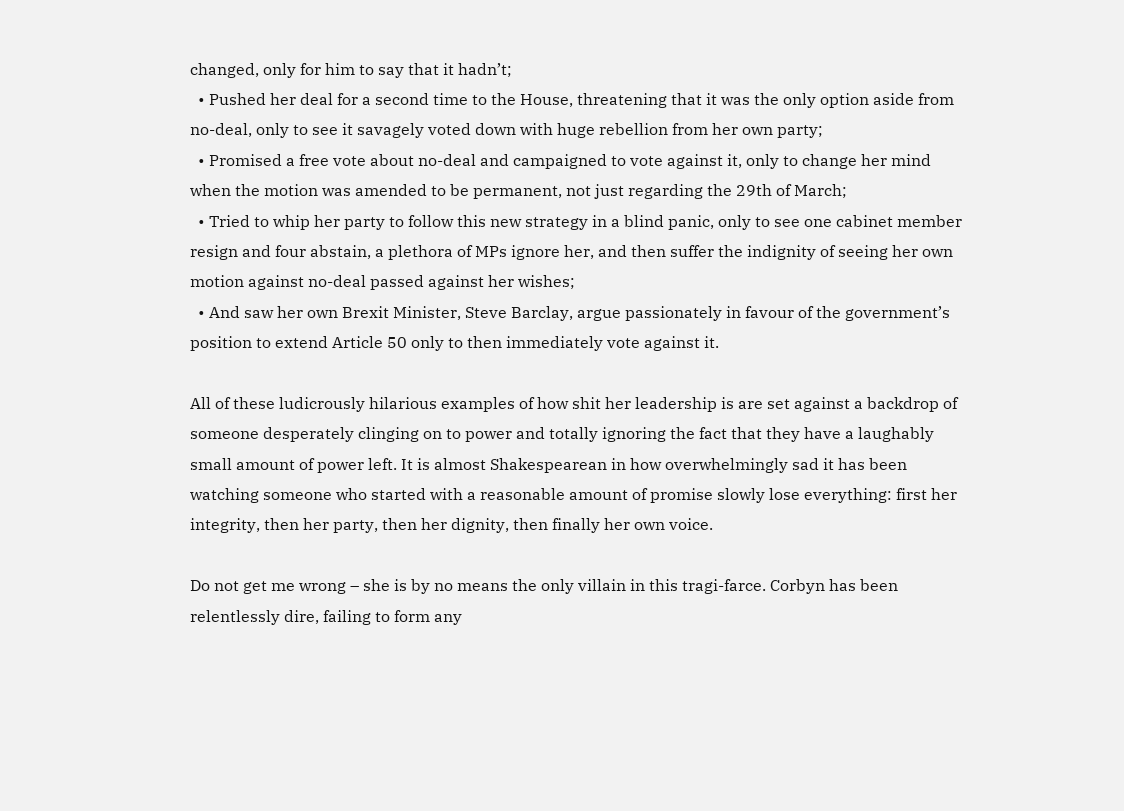changed, only for him to say that it hadn’t;
  • Pushed her deal for a second time to the House, threatening that it was the only option aside from no-deal, only to see it savagely voted down with huge rebellion from her own party;
  • Promised a free vote about no-deal and campaigned to vote against it, only to change her mind when the motion was amended to be permanent, not just regarding the 29th of March;
  • Tried to whip her party to follow this new strategy in a blind panic, only to see one cabinet member resign and four abstain, a plethora of MPs ignore her, and then suffer the indignity of seeing her own motion against no-deal passed against her wishes;
  • And saw her own Brexit Minister, Steve Barclay, argue passionately in favour of the government’s position to extend Article 50 only to then immediately vote against it.

All of these ludicrously hilarious examples of how shit her leadership is are set against a backdrop of someone desperately clinging on to power and totally ignoring the fact that they have a laughably small amount of power left. It is almost Shakespearean in how overwhelmingly sad it has been watching someone who started with a reasonable amount of promise slowly lose everything: first her integrity, then her party, then her dignity, then finally her own voice.

Do not get me wrong – she is by no means the only villain in this tragi-farce. Corbyn has been relentlessly dire, failing to form any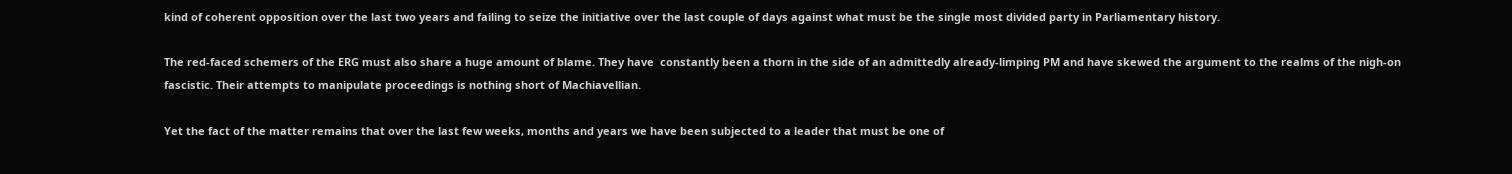kind of coherent opposition over the last two years and failing to seize the initiative over the last couple of days against what must be the single most divided party in Parliamentary history.

The red-faced schemers of the ERG must also share a huge amount of blame. They have  constantly been a thorn in the side of an admittedly already-limping PM and have skewed the argument to the realms of the nigh-on fascistic. Their attempts to manipulate proceedings is nothing short of Machiavellian.

Yet the fact of the matter remains that over the last few weeks, months and years we have been subjected to a leader that must be one of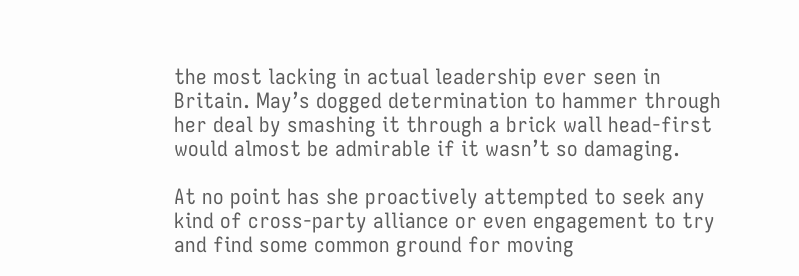the most lacking in actual leadership ever seen in Britain. May’s dogged determination to hammer through her deal by smashing it through a brick wall head-first would almost be admirable if it wasn’t so damaging.

At no point has she proactively attempted to seek any kind of cross-party alliance or even engagement to try and find some common ground for moving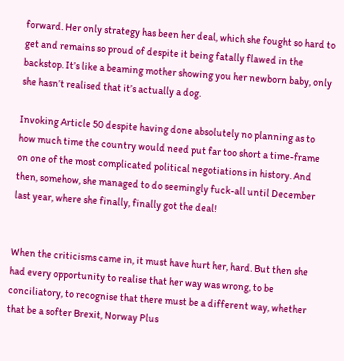forward. Her only strategy has been her deal, which she fought so hard to get and remains so proud of despite it being fatally flawed in the backstop. It’s like a beaming mother showing you her newborn baby, only she hasn’t realised that it’s actually a dog.

Invoking Article 50 despite having done absolutely no planning as to how much time the country would need put far too short a time-frame on one of the most complicated political negotiations in history. And then, somehow, she managed to do seemingly fuck-all until December last year, where she finally, finally got the deal!


When the criticisms came in, it must have hurt her, hard. But then she had every opportunity to realise that her way was wrong, to be conciliatory, to recognise that there must be a different way, whether that be a softer Brexit, Norway Plus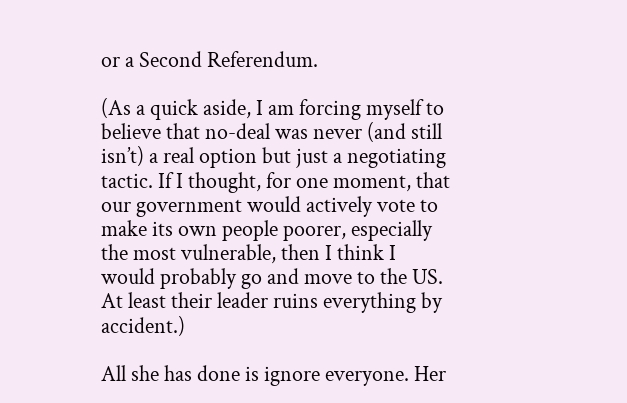or a Second Referendum.

(As a quick aside, I am forcing myself to believe that no-deal was never (and still isn’t) a real option but just a negotiating tactic. If I thought, for one moment, that our government would actively vote to make its own people poorer, especially the most vulnerable, then I think I would probably go and move to the US. At least their leader ruins everything by accident.)

All she has done is ignore everyone. Her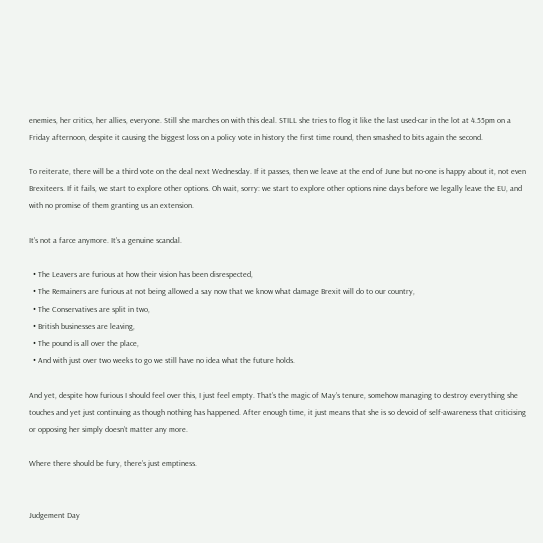enemies, her critics, her allies, everyone. Still she marches on with this deal. STILL she tries to flog it like the last used-car in the lot at 4.55pm on a Friday afternoon, despite it causing the biggest loss on a policy vote in history the first time round, then smashed to bits again the second.

To reiterate, there will be a third vote on the deal next Wednesday. If it passes, then we leave at the end of June but no-one is happy about it, not even Brexiteers. If it fails, we start to explore other options. Oh wait, sorry: we start to explore other options nine days before we legally leave the EU, and with no promise of them granting us an extension.

It’s not a farce anymore. It’s a genuine scandal.

  • The Leavers are furious at how their vision has been disrespected,
  • The Remainers are furious at not being allowed a say now that we know what damage Brexit will do to our country,
  • The Conservatives are split in two,
  • British businesses are leaving,
  • The pound is all over the place,
  • And with just over two weeks to go we still have no idea what the future holds.

And yet, despite how furious I should feel over this, I just feel empty. That’s the magic of May’s tenure, somehow managing to destroy everything she touches and yet just continuing as though nothing has happened. After enough time, it just means that she is so devoid of self-awareness that criticising or opposing her simply doesn’t matter any more.

Where there should be fury, there’s just emptiness.


Judgement Day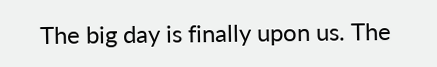The big day is finally upon us. The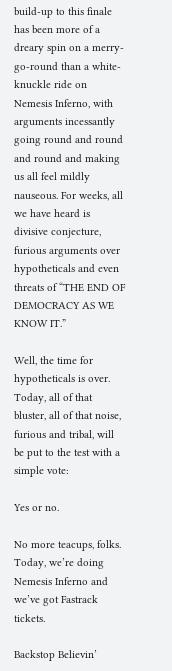build-up to this finale has been more of a dreary spin on a merry-go-round than a white-knuckle ride on Nemesis Inferno, with arguments incessantly going round and round and round and making us all feel mildly nauseous. For weeks, all we have heard is divisive conjecture, furious arguments over hypotheticals and even threats of “THE END OF DEMOCRACY AS WE KNOW IT.”

Well, the time for hypotheticals is over. Today, all of that bluster, all of that noise, furious and tribal, will be put to the test with a simple vote:

Yes or no.

No more teacups, folks. Today, we’re doing Nemesis Inferno and we’ve got Fastrack tickets.

Backstop Believin’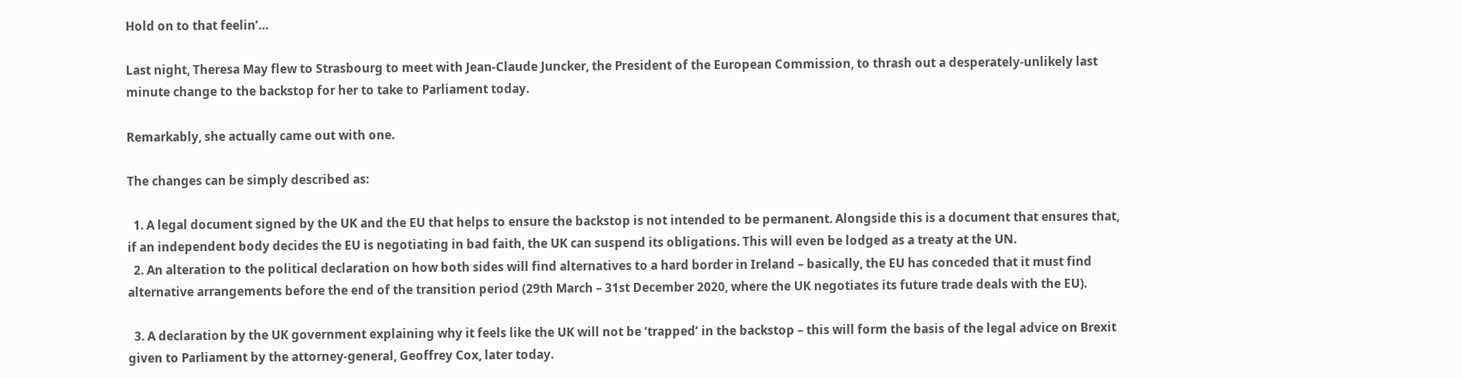Hold on to that feelin’…

Last night, Theresa May flew to Strasbourg to meet with Jean-Claude Juncker, the President of the European Commission, to thrash out a desperately-unlikely last minute change to the backstop for her to take to Parliament today.

Remarkably, she actually came out with one.

The changes can be simply described as:

  1. A legal document signed by the UK and the EU that helps to ensure the backstop is not intended to be permanent. Alongside this is a document that ensures that, if an independent body decides the EU is negotiating in bad faith, the UK can suspend its obligations. This will even be lodged as a treaty at the UN.
  2. An alteration to the political declaration on how both sides will find alternatives to a hard border in Ireland – basically, the EU has conceded that it must find alternative arrangements before the end of the transition period (29th March – 31st December 2020, where the UK negotiates its future trade deals with the EU).

  3. A declaration by the UK government explaining why it feels like the UK will not be ‘trapped’ in the backstop – this will form the basis of the legal advice on Brexit given to Parliament by the attorney-general, Geoffrey Cox, later today.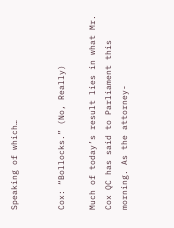Speaking of which…


Cox: “Bollocks.” (No, Really)

Much of today’s result lies in what Mr. Cox QC has said to Parliament this morning. As the attorney-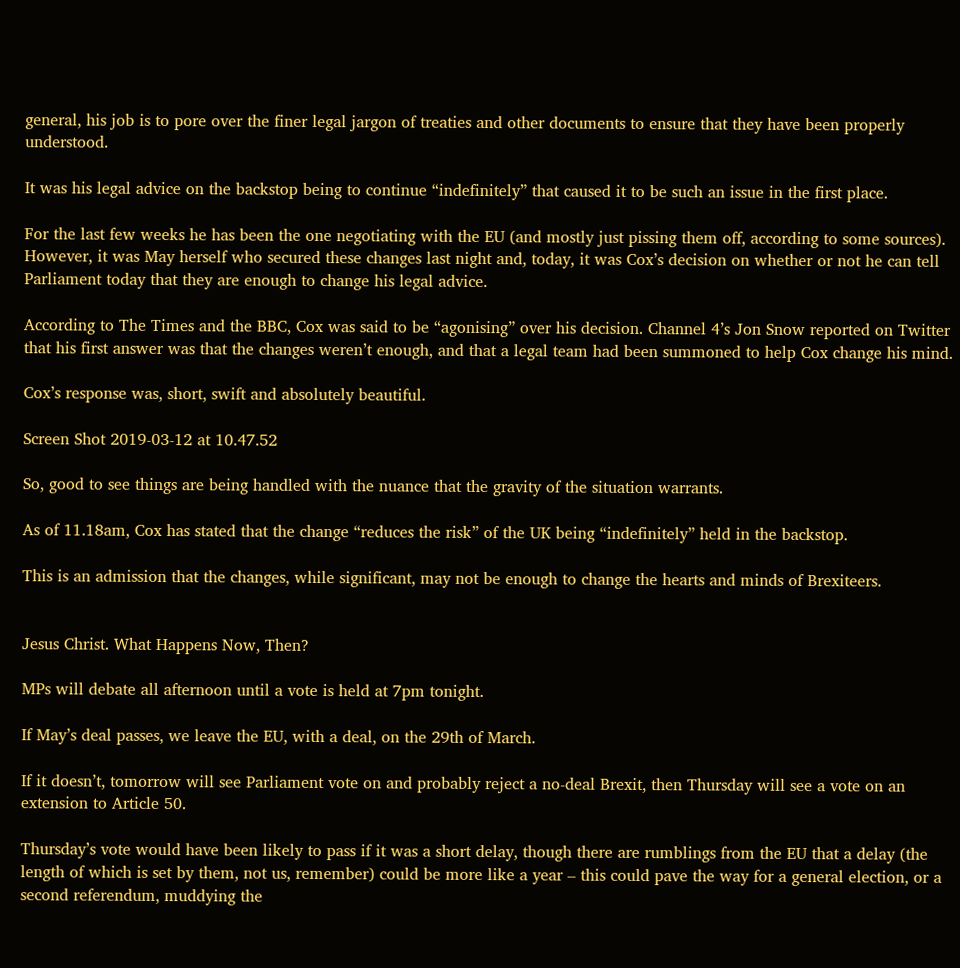general, his job is to pore over the finer legal jargon of treaties and other documents to ensure that they have been properly understood.

It was his legal advice on the backstop being to continue “indefinitely” that caused it to be such an issue in the first place.

For the last few weeks he has been the one negotiating with the EU (and mostly just pissing them off, according to some sources). However, it was May herself who secured these changes last night and, today, it was Cox’s decision on whether or not he can tell Parliament today that they are enough to change his legal advice.

According to The Times and the BBC, Cox was said to be “agonising” over his decision. Channel 4’s Jon Snow reported on Twitter that his first answer was that the changes weren’t enough, and that a legal team had been summoned to help Cox change his mind.

Cox’s response was, short, swift and absolutely beautiful.

Screen Shot 2019-03-12 at 10.47.52

So, good to see things are being handled with the nuance that the gravity of the situation warrants.

As of 11.18am, Cox has stated that the change “reduces the risk” of the UK being “indefinitely” held in the backstop.

This is an admission that the changes, while significant, may not be enough to change the hearts and minds of Brexiteers.


Jesus Christ. What Happens Now, Then?

MPs will debate all afternoon until a vote is held at 7pm tonight.

If May’s deal passes, we leave the EU, with a deal, on the 29th of March.

If it doesn’t, tomorrow will see Parliament vote on and probably reject a no-deal Brexit, then Thursday will see a vote on an extension to Article 50.

Thursday’s vote would have been likely to pass if it was a short delay, though there are rumblings from the EU that a delay (the length of which is set by them, not us, remember) could be more like a year – this could pave the way for a general election, or a second referendum, muddying the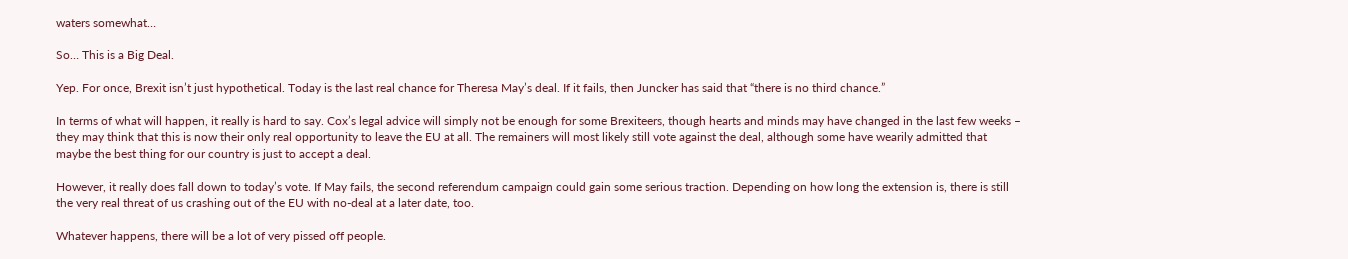waters somewhat…

So… This is a Big Deal.

Yep. For once, Brexit isn’t just hypothetical. Today is the last real chance for Theresa May’s deal. If it fails, then Juncker has said that “there is no third chance.”

In terms of what will happen, it really is hard to say. Cox’s legal advice will simply not be enough for some Brexiteers, though hearts and minds may have changed in the last few weeks – they may think that this is now their only real opportunity to leave the EU at all. The remainers will most likely still vote against the deal, although some have wearily admitted that maybe the best thing for our country is just to accept a deal.

However, it really does fall down to today’s vote. If May fails, the second referendum campaign could gain some serious traction. Depending on how long the extension is, there is still the very real threat of us crashing out of the EU with no-deal at a later date, too.

Whatever happens, there will be a lot of very pissed off people.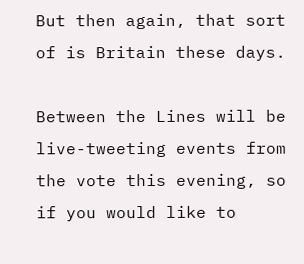But then again, that sort of is Britain these days.

Between the Lines will be live-tweeting events from the vote this evening, so if you would like to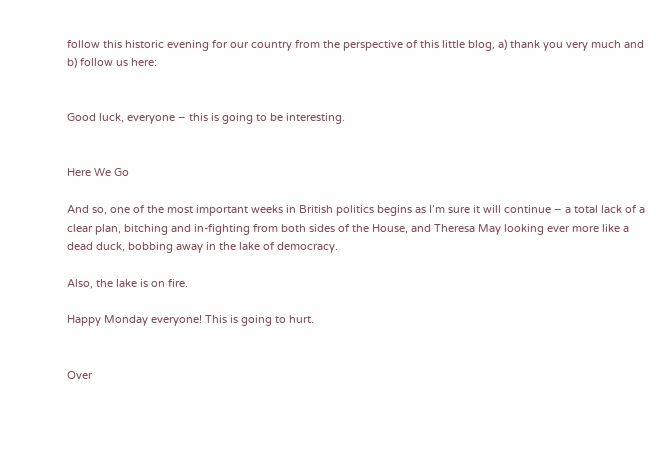follow this historic evening for our country from the perspective of this little blog, a) thank you very much and b) follow us here:


Good luck, everyone – this is going to be interesting.


Here We Go

And so, one of the most important weeks in British politics begins as I’m sure it will continue – a total lack of a clear plan, bitching and in-fighting from both sides of the House, and Theresa May looking ever more like a dead duck, bobbing away in the lake of democracy.

Also, the lake is on fire.

Happy Monday everyone! This is going to hurt.


Over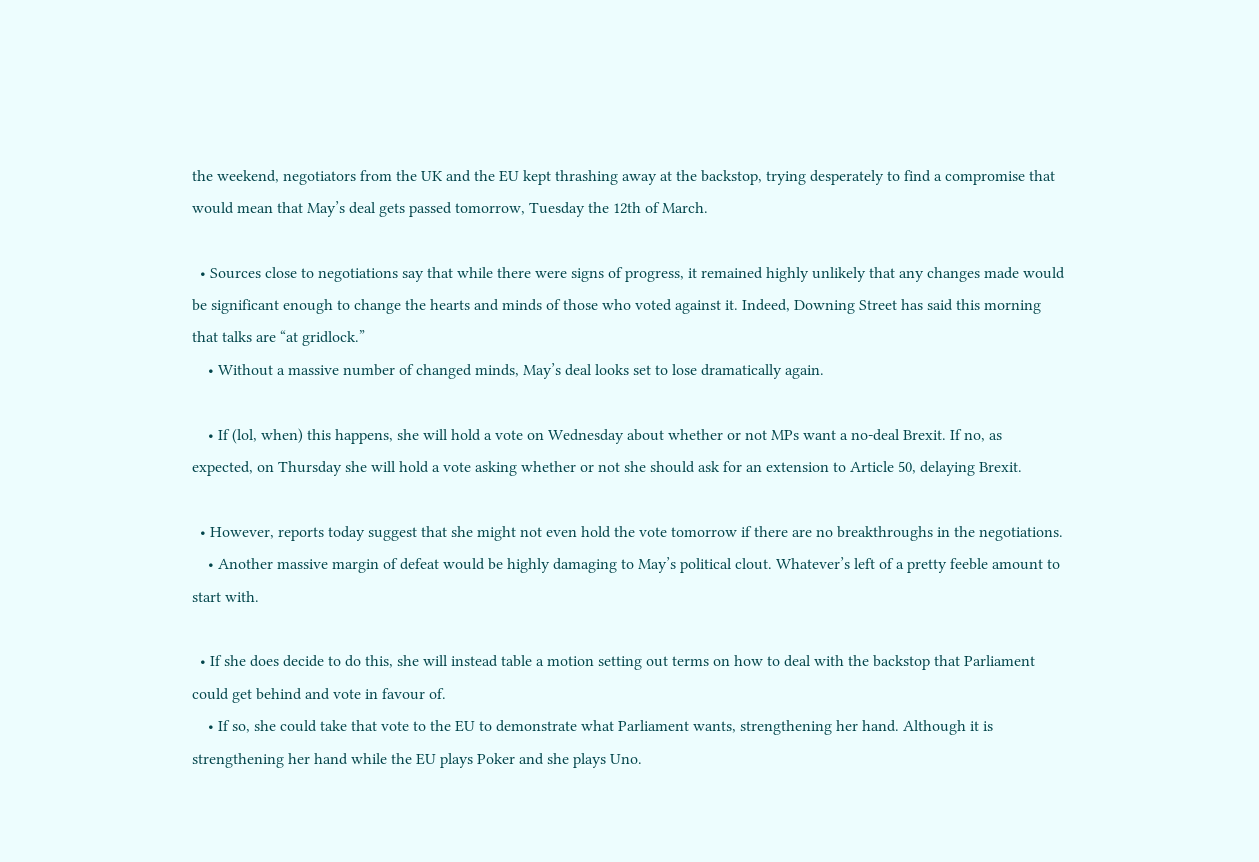the weekend, negotiators from the UK and the EU kept thrashing away at the backstop, trying desperately to find a compromise that would mean that May’s deal gets passed tomorrow, Tuesday the 12th of March.

  • Sources close to negotiations say that while there were signs of progress, it remained highly unlikely that any changes made would be significant enough to change the hearts and minds of those who voted against it. Indeed, Downing Street has said this morning that talks are “at gridlock.”
    • Without a massive number of changed minds, May’s deal looks set to lose dramatically again.

    • If (lol, when) this happens, she will hold a vote on Wednesday about whether or not MPs want a no-deal Brexit. If no, as expected, on Thursday she will hold a vote asking whether or not she should ask for an extension to Article 50, delaying Brexit.

  • However, reports today suggest that she might not even hold the vote tomorrow if there are no breakthroughs in the negotiations.
    • Another massive margin of defeat would be highly damaging to May’s political clout. Whatever’s left of a pretty feeble amount to start with.

  • If she does decide to do this, she will instead table a motion setting out terms on how to deal with the backstop that Parliament could get behind and vote in favour of.
    • If so, she could take that vote to the EU to demonstrate what Parliament wants, strengthening her hand. Although it is strengthening her hand while the EU plays Poker and she plays Uno.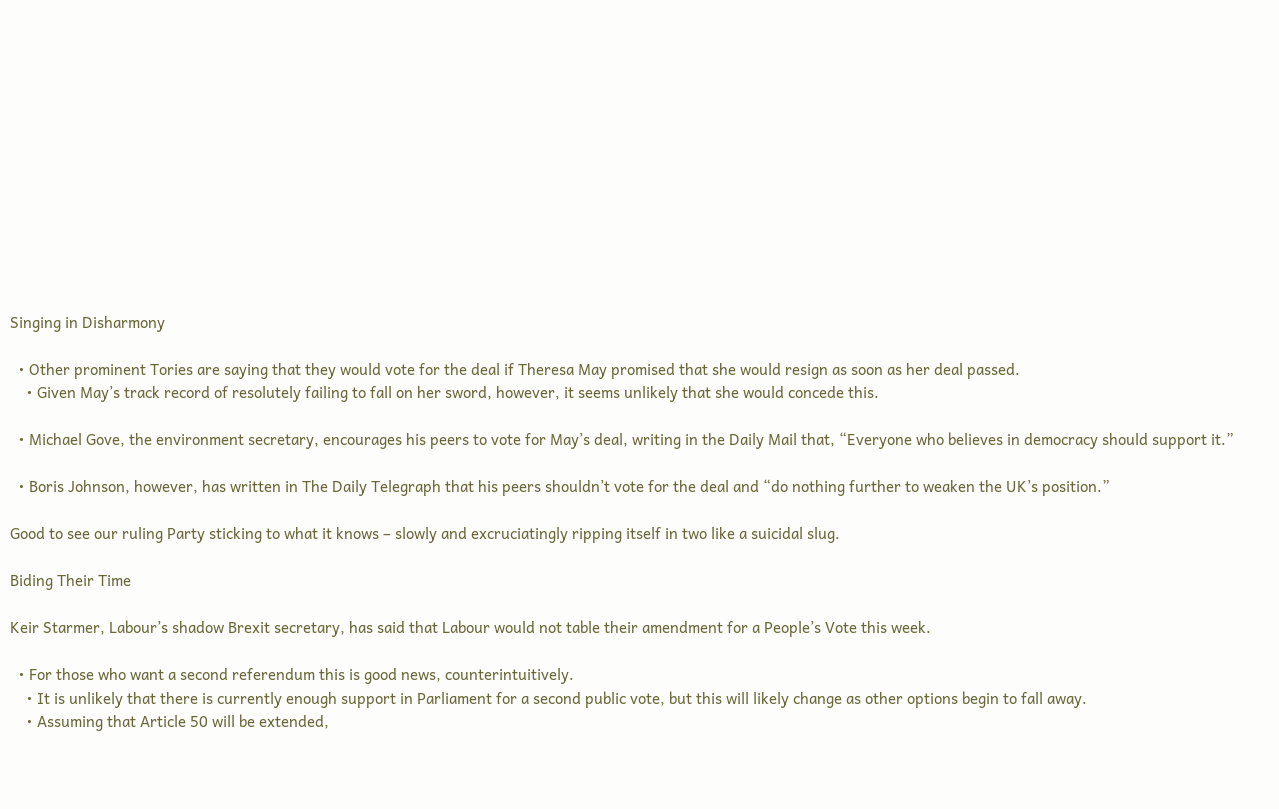Singing in Disharmony

  • Other prominent Tories are saying that they would vote for the deal if Theresa May promised that she would resign as soon as her deal passed.
    • Given May’s track record of resolutely failing to fall on her sword, however, it seems unlikely that she would concede this.

  • Michael Gove, the environment secretary, encourages his peers to vote for May’s deal, writing in the Daily Mail that, “Everyone who believes in democracy should support it.”

  • Boris Johnson, however, has written in The Daily Telegraph that his peers shouldn’t vote for the deal and “do nothing further to weaken the UK’s position.”

Good to see our ruling Party sticking to what it knows – slowly and excruciatingly ripping itself in two like a suicidal slug.

Biding Their Time

Keir Starmer, Labour’s shadow Brexit secretary, has said that Labour would not table their amendment for a People’s Vote this week.

  • For those who want a second referendum this is good news, counterintuitively.
    • It is unlikely that there is currently enough support in Parliament for a second public vote, but this will likely change as other options begin to fall away.
    • Assuming that Article 50 will be extended,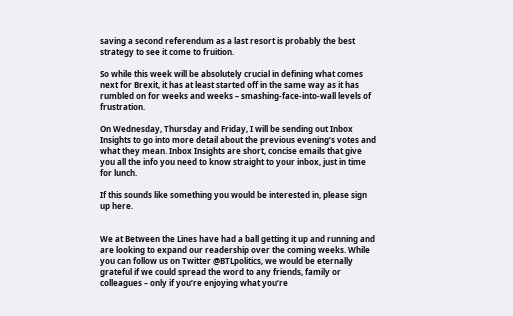saving a second referendum as a last resort is probably the best strategy to see it come to fruition.

So while this week will be absolutely crucial in defining what comes next for Brexit, it has at least started off in the same way as it has rumbled on for weeks and weeks – smashing-face-into-wall levels of frustration.

On Wednesday, Thursday and Friday, I will be sending out Inbox Insights to go into more detail about the previous evening’s votes and what they mean. Inbox Insights are short, concise emails that give you all the info you need to know straight to your inbox, just in time for lunch.

If this sounds like something you would be interested in, please sign up here.


We at Between the Lines have had a ball getting it up and running and are looking to expand our readership over the coming weeks. While you can follow us on Twitter @BTLpolitics, we would be eternally grateful if we could spread the word to any friends, family or colleagues – only if you’re enjoying what you’re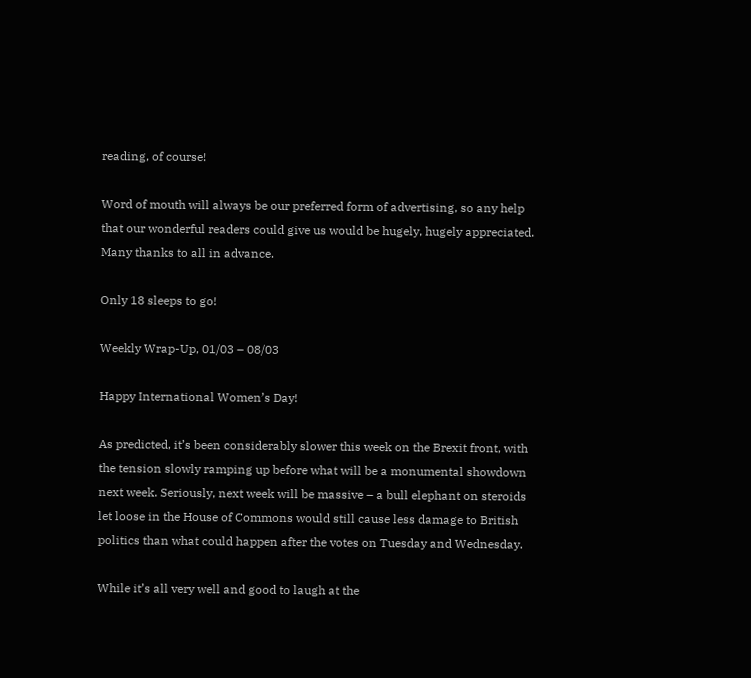reading, of course!

Word of mouth will always be our preferred form of advertising, so any help that our wonderful readers could give us would be hugely, hugely appreciated. Many thanks to all in advance.

Only 18 sleeps to go!

Weekly Wrap-Up, 01/03 – 08/03

Happy International Women’s Day!

As predicted, it’s been considerably slower this week on the Brexit front, with the tension slowly ramping up before what will be a monumental showdown next week. Seriously, next week will be massive – a bull elephant on steroids let loose in the House of Commons would still cause less damage to British politics than what could happen after the votes on Tuesday and Wednesday.

While it’s all very well and good to laugh at the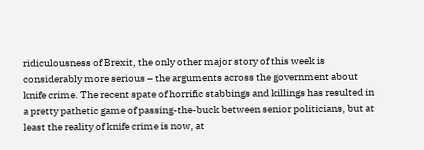ridiculousness of Brexit, the only other major story of this week is considerably more serious – the arguments across the government about knife crime. The recent spate of horrific stabbings and killings has resulted in a pretty pathetic game of passing-the-buck between senior politicians, but at least the reality of knife crime is now, at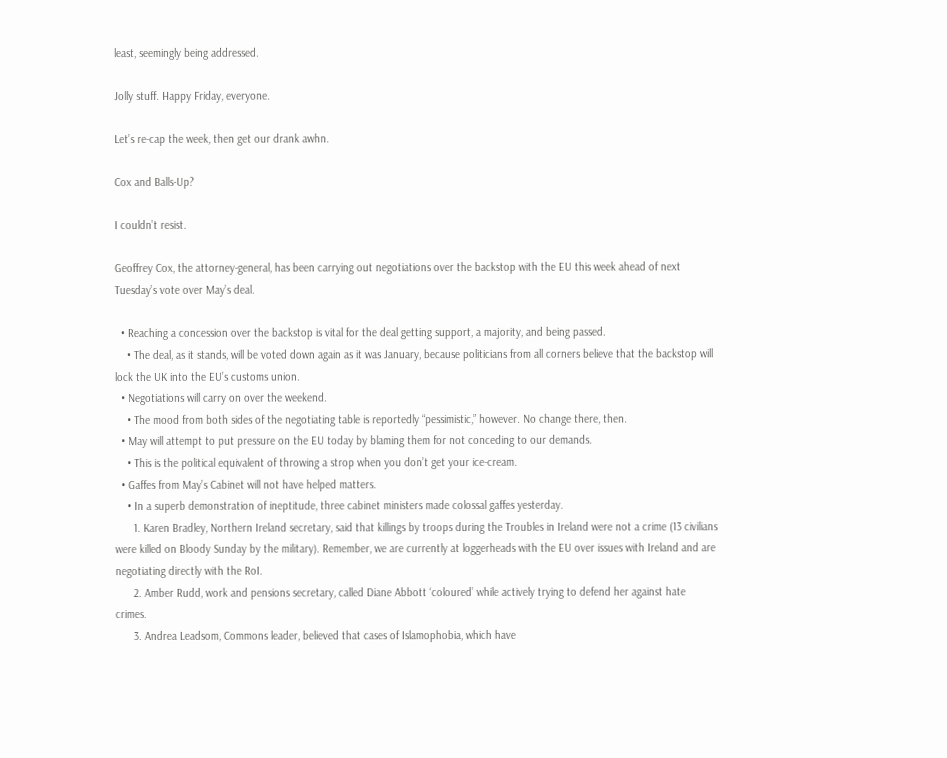least, seemingly being addressed.

Jolly stuff. Happy Friday, everyone.

Let’s re-cap the week, then get our drank awhn.

Cox and Balls-Up?

I couldn’t resist.

Geoffrey Cox, the attorney-general, has been carrying out negotiations over the backstop with the EU this week ahead of next Tuesday’s vote over May’s deal.

  • Reaching a concession over the backstop is vital for the deal getting support, a majority, and being passed.
    • The deal, as it stands, will be voted down again as it was January, because politicians from all corners believe that the backstop will lock the UK into the EU’s customs union.
  • Negotiations will carry on over the weekend.
    • The mood from both sides of the negotiating table is reportedly “pessimistic,” however. No change there, then.
  • May will attempt to put pressure on the EU today by blaming them for not conceding to our demands.
    • This is the political equivalent of throwing a strop when you don’t get your ice-cream.
  • Gaffes from May’s Cabinet will not have helped matters.
    • In a superb demonstration of ineptitude, three cabinet ministers made colossal gaffes yesterday.
      1. Karen Bradley, Northern Ireland secretary, said that killings by troops during the Troubles in Ireland were not a crime (13 civilians were killed on Bloody Sunday by the military). Remember, we are currently at loggerheads with the EU over issues with Ireland and are negotiating directly with the RoI.
      2. Amber Rudd, work and pensions secretary, called Diane Abbott ‘coloured’ while actively trying to defend her against hate crimes.
      3. Andrea Leadsom, Commons leader, believed that cases of Islamophobia, which have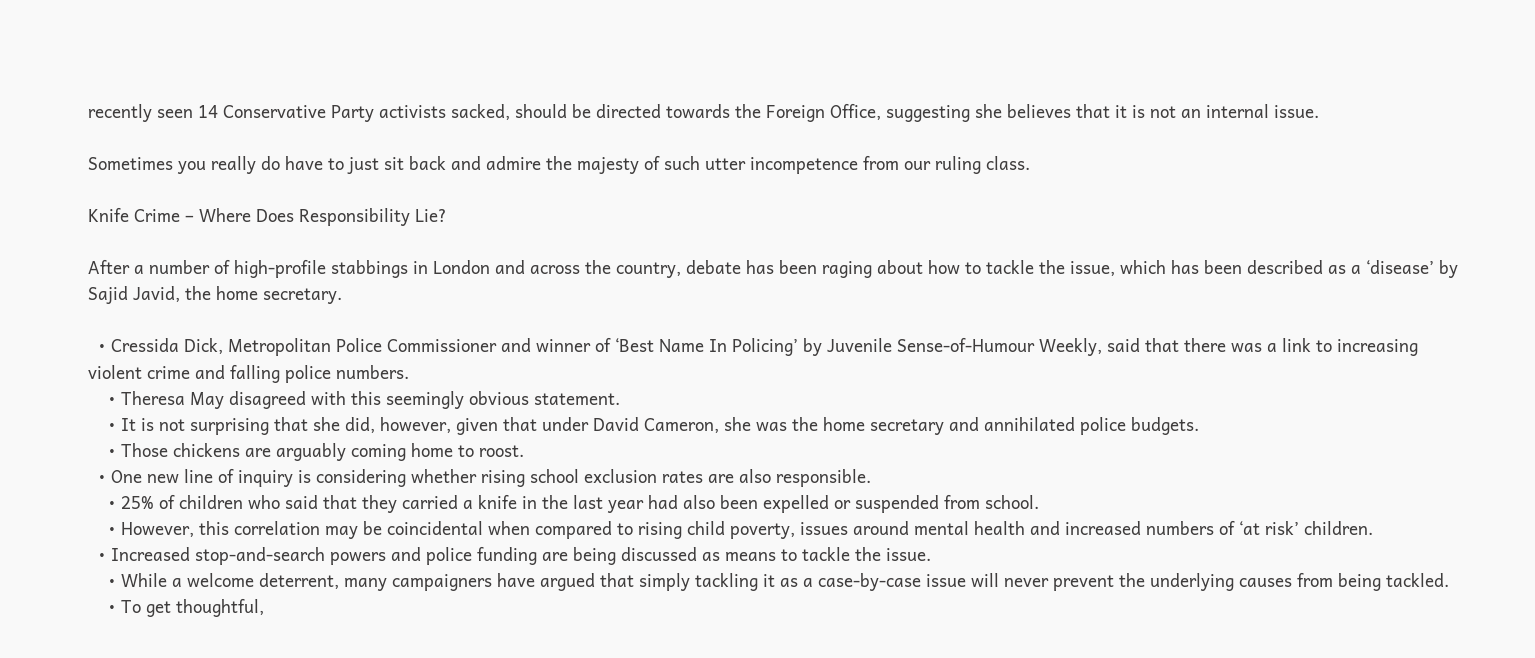recently seen 14 Conservative Party activists sacked, should be directed towards the Foreign Office, suggesting she believes that it is not an internal issue.

Sometimes you really do have to just sit back and admire the majesty of such utter incompetence from our ruling class.

Knife Crime – Where Does Responsibility Lie?

After a number of high-profile stabbings in London and across the country, debate has been raging about how to tackle the issue, which has been described as a ‘disease’ by Sajid Javid, the home secretary.

  • Cressida Dick, Metropolitan Police Commissioner and winner of ‘Best Name In Policing’ by Juvenile Sense-of-Humour Weekly, said that there was a link to increasing violent crime and falling police numbers.
    • Theresa May disagreed with this seemingly obvious statement.
    • It is not surprising that she did, however, given that under David Cameron, she was the home secretary and annihilated police budgets.
    • Those chickens are arguably coming home to roost.
  • One new line of inquiry is considering whether rising school exclusion rates are also responsible.
    • 25% of children who said that they carried a knife in the last year had also been expelled or suspended from school.
    • However, this correlation may be coincidental when compared to rising child poverty, issues around mental health and increased numbers of ‘at risk’ children.
  • Increased stop-and-search powers and police funding are being discussed as means to tackle the issue.
    • While a welcome deterrent, many campaigners have argued that simply tackling it as a case-by-case issue will never prevent the underlying causes from being tackled.
    • To get thoughtful,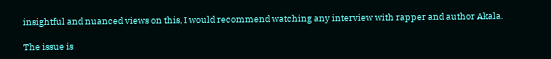insightful and nuanced views on this, I would recommend watching any interview with rapper and author Akala.

The issue is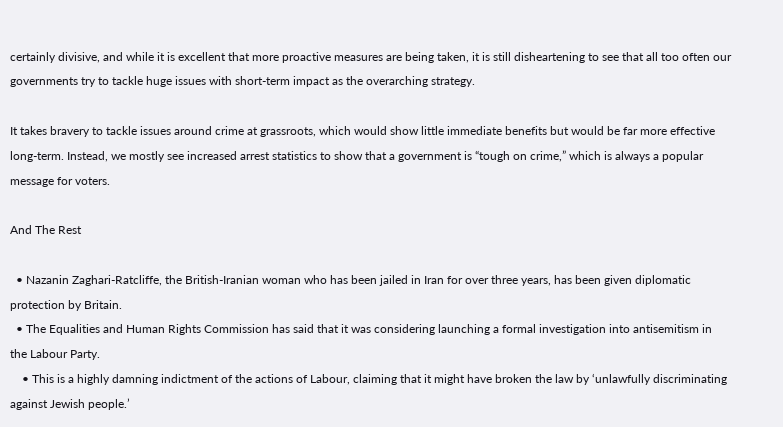certainly divisive, and while it is excellent that more proactive measures are being taken, it is still disheartening to see that all too often our governments try to tackle huge issues with short-term impact as the overarching strategy.

It takes bravery to tackle issues around crime at grassroots, which would show little immediate benefits but would be far more effective long-term. Instead, we mostly see increased arrest statistics to show that a government is “tough on crime,” which is always a popular message for voters.

And The Rest

  • Nazanin Zaghari-Ratcliffe, the British-Iranian woman who has been jailed in Iran for over three years, has been given diplomatic protection by Britain.
  • The Equalities and Human Rights Commission has said that it was considering launching a formal investigation into antisemitism in the Labour Party.
    • This is a highly damning indictment of the actions of Labour, claiming that it might have broken the law by ‘unlawfully discriminating against Jewish people.’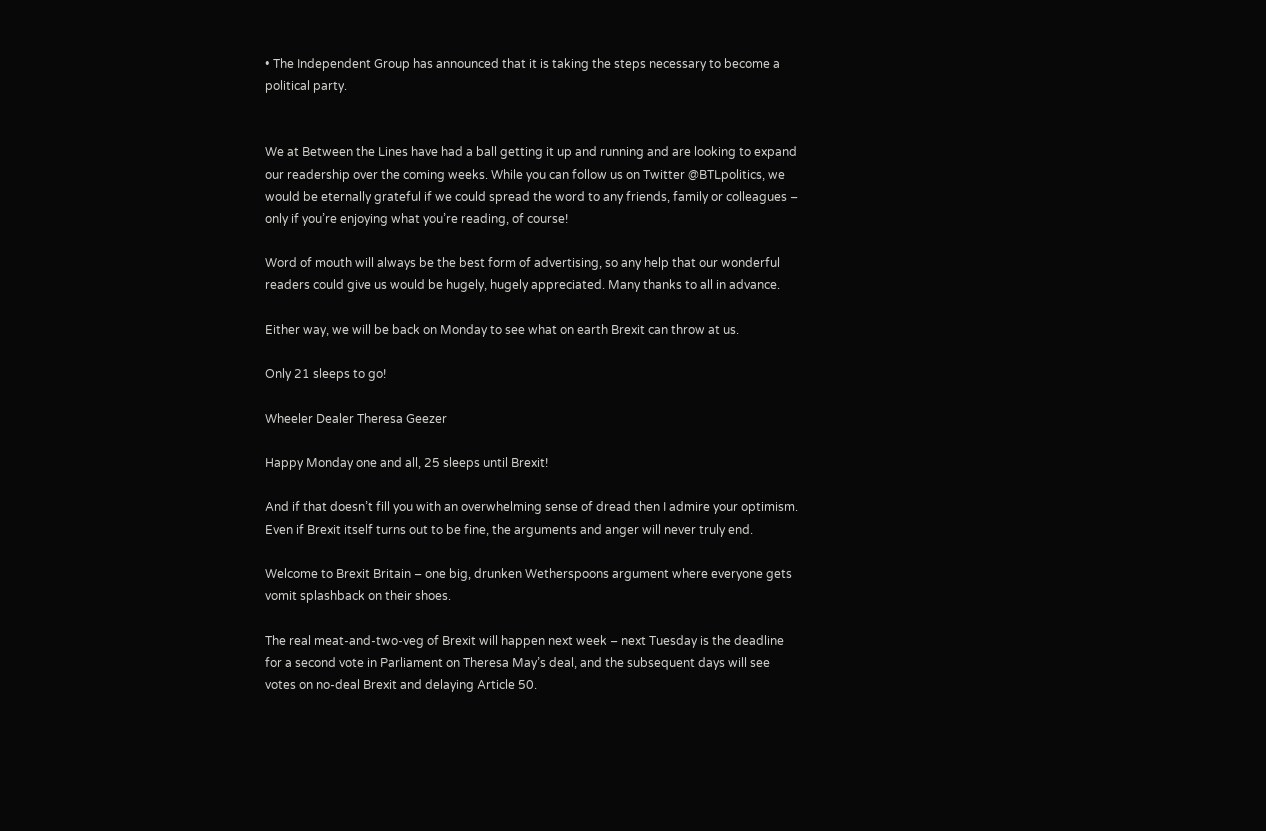• The Independent Group has announced that it is taking the steps necessary to become a political party.


We at Between the Lines have had a ball getting it up and running and are looking to expand our readership over the coming weeks. While you can follow us on Twitter @BTLpolitics, we would be eternally grateful if we could spread the word to any friends, family or colleagues – only if you’re enjoying what you’re reading, of course!

Word of mouth will always be the best form of advertising, so any help that our wonderful readers could give us would be hugely, hugely appreciated. Many thanks to all in advance.

Either way, we will be back on Monday to see what on earth Brexit can throw at us.

Only 21 sleeps to go!

Wheeler Dealer Theresa Geezer

Happy Monday one and all, 25 sleeps until Brexit!

And if that doesn’t fill you with an overwhelming sense of dread then I admire your optimism. Even if Brexit itself turns out to be fine, the arguments and anger will never truly end.

Welcome to Brexit Britain – one big, drunken Wetherspoons argument where everyone gets vomit splashback on their shoes.

The real meat-and-two-veg of Brexit will happen next week – next Tuesday is the deadline for a second vote in Parliament on Theresa May’s deal, and the subsequent days will see votes on no-deal Brexit and delaying Article 50.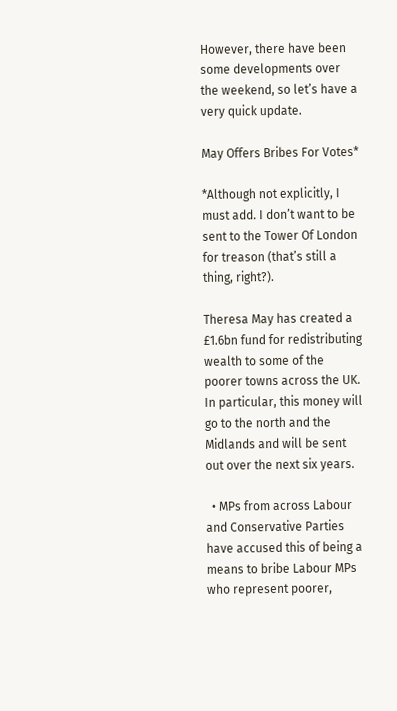However, there have been some developments over the weekend, so let’s have a very quick update.

May Offers Bribes For Votes*

*Although not explicitly, I must add. I don’t want to be sent to the Tower Of London for treason (that’s still a thing, right?).

Theresa May has created a £1.6bn fund for redistributing wealth to some of the poorer towns across the UK. In particular, this money will go to the north and the Midlands and will be sent out over the next six years.

  • MPs from across Labour and Conservative Parties have accused this of being a means to bribe Labour MPs who represent poorer,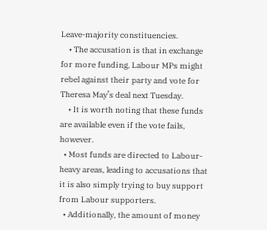Leave-majority constituencies.
    • The accusation is that in exchange for more funding, Labour MPs might rebel against their party and vote for Theresa May’s deal next Tuesday.
    • It is worth noting that these funds are available even if the vote fails, however.
  • Most funds are directed to Labour-heavy areas, leading to accusations that it is also simply trying to buy support from Labour supporters.
  • Additionally, the amount of money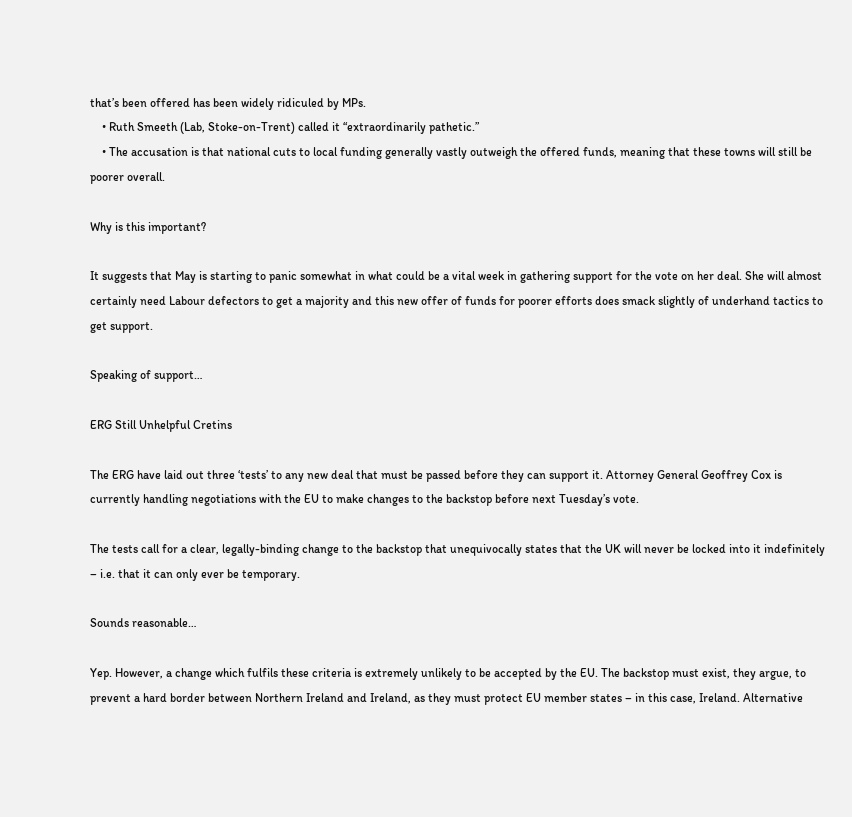that’s been offered has been widely ridiculed by MPs.
    • Ruth Smeeth (Lab, Stoke-on-Trent) called it “extraordinarily pathetic.”
    • The accusation is that national cuts to local funding generally vastly outweigh the offered funds, meaning that these towns will still be poorer overall.

Why is this important?

It suggests that May is starting to panic somewhat in what could be a vital week in gathering support for the vote on her deal. She will almost certainly need Labour defectors to get a majority and this new offer of funds for poorer efforts does smack slightly of underhand tactics to get support.

Speaking of support…

ERG Still Unhelpful Cretins

The ERG have laid out three ‘tests’ to any new deal that must be passed before they can support it. Attorney General Geoffrey Cox is currently handling negotiations with the EU to make changes to the backstop before next Tuesday’s vote.

The tests call for a clear, legally-binding change to the backstop that unequivocally states that the UK will never be locked into it indefinitely – i.e. that it can only ever be temporary.

Sounds reasonable…

Yep. However, a change which fulfils these criteria is extremely unlikely to be accepted by the EU. The backstop must exist, they argue, to prevent a hard border between Northern Ireland and Ireland, as they must protect EU member states – in this case, Ireland. Alternative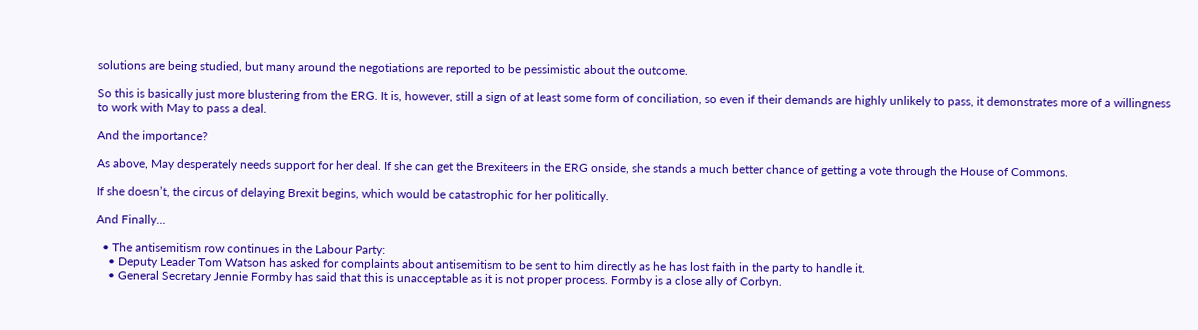solutions are being studied, but many around the negotiations are reported to be pessimistic about the outcome.

So this is basically just more blustering from the ERG. It is, however, still a sign of at least some form of conciliation, so even if their demands are highly unlikely to pass, it demonstrates more of a willingness to work with May to pass a deal.

And the importance?

As above, May desperately needs support for her deal. If she can get the Brexiteers in the ERG onside, she stands a much better chance of getting a vote through the House of Commons.

If she doesn’t, the circus of delaying Brexit begins, which would be catastrophic for her politically.

And Finally…

  • The antisemitism row continues in the Labour Party:
    • Deputy Leader Tom Watson has asked for complaints about antisemitism to be sent to him directly as he has lost faith in the party to handle it.
    • General Secretary Jennie Formby has said that this is unacceptable as it is not proper process. Formby is a close ally of Corbyn.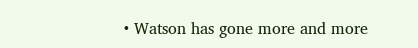• Watson has gone more and more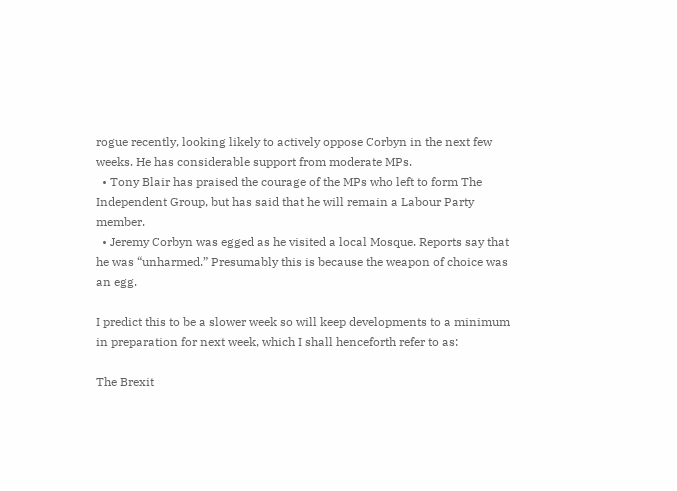rogue recently, looking likely to actively oppose Corbyn in the next few weeks. He has considerable support from moderate MPs.
  • Tony Blair has praised the courage of the MPs who left to form The Independent Group, but has said that he will remain a Labour Party member.
  • Jeremy Corbyn was egged as he visited a local Mosque. Reports say that he was “unharmed.” Presumably this is because the weapon of choice was an egg.

I predict this to be a slower week so will keep developments to a minimum in preparation for next week, which I shall henceforth refer to as:

The Brexit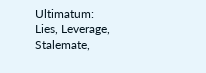Ultimatum: Lies, Leverage, Stalemate,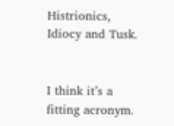Histrionics, Idiocy and Tusk.


I think it’s a fitting acronym.